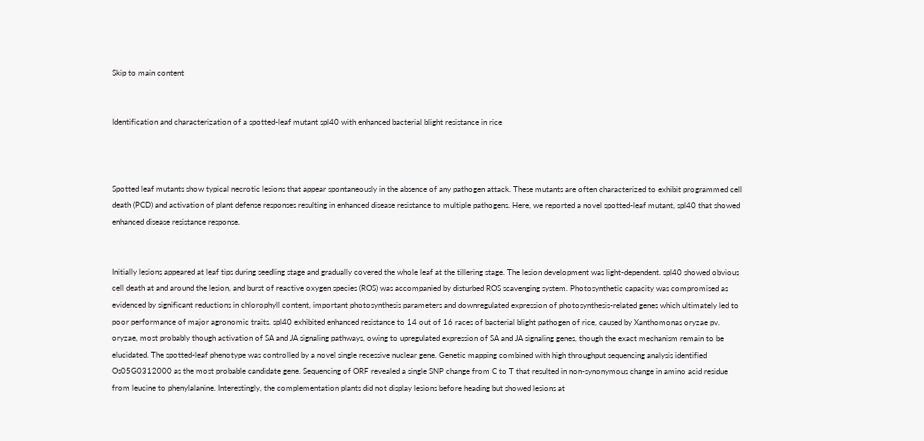Skip to main content


Identification and characterization of a spotted-leaf mutant spl40 with enhanced bacterial blight resistance in rice



Spotted leaf mutants show typical necrotic lesions that appear spontaneously in the absence of any pathogen attack. These mutants are often characterized to exhibit programmed cell death (PCD) and activation of plant defense responses resulting in enhanced disease resistance to multiple pathogens. Here, we reported a novel spotted-leaf mutant, spl40 that showed enhanced disease resistance response.


Initially lesions appeared at leaf tips during seedling stage and gradually covered the whole leaf at the tillering stage. The lesion development was light-dependent. spl40 showed obvious cell death at and around the lesion, and burst of reactive oxygen species (ROS) was accompanied by disturbed ROS scavenging system. Photosynthetic capacity was compromised as evidenced by significant reductions in chlorophyll content, important photosynthesis parameters and downregulated expression of photosynthesis-related genes which ultimately led to poor performance of major agronomic traits. spl40 exhibited enhanced resistance to 14 out of 16 races of bacterial blight pathogen of rice, caused by Xanthomonas oryzae pv. oryzae, most probably though activation of SA and JA signaling pathways, owing to upregulated expression of SA and JA signaling genes, though the exact mechanism remain to be elucidated. The spotted-leaf phenotype was controlled by a novel single recessive nuclear gene. Genetic mapping combined with high throughput sequencing analysis identified Os05G0312000 as the most probable candidate gene. Sequencing of ORF revealed a single SNP change from C to T that resulted in non-synonymous change in amino acid residue from leucine to phenylalanine. Interestingly, the complementation plants did not display lesions before heading but showed lesions at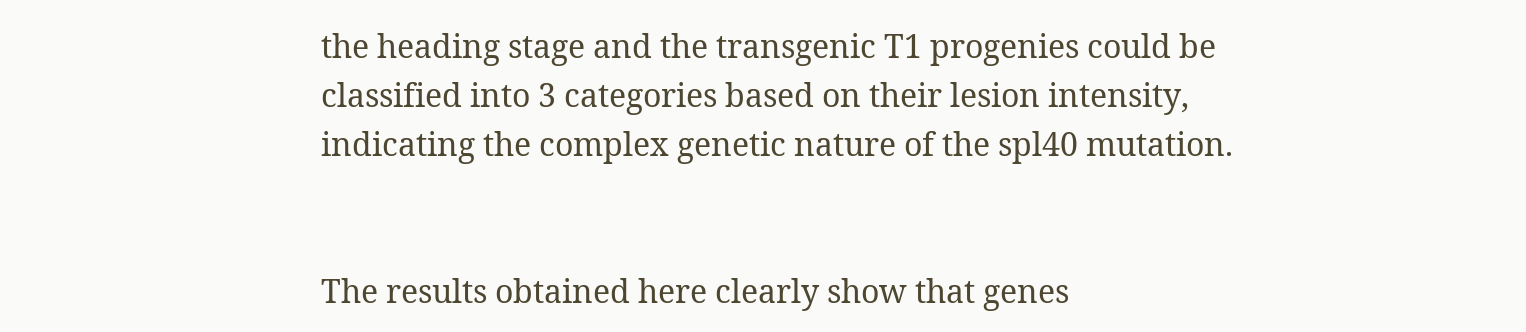the heading stage and the transgenic T1 progenies could be classified into 3 categories based on their lesion intensity, indicating the complex genetic nature of the spl40 mutation.


The results obtained here clearly show that genes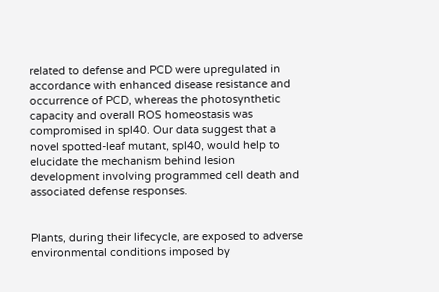related to defense and PCD were upregulated in accordance with enhanced disease resistance and occurrence of PCD, whereas the photosynthetic capacity and overall ROS homeostasis was compromised in spl40. Our data suggest that a novel spotted-leaf mutant, spl40, would help to elucidate the mechanism behind lesion development involving programmed cell death and associated defense responses.


Plants, during their lifecycle, are exposed to adverse environmental conditions imposed by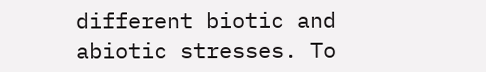different biotic and abiotic stresses. To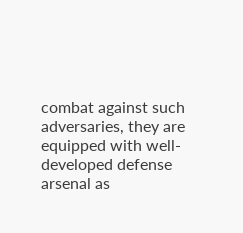combat against such adversaries, they are equipped with well-developed defense arsenal as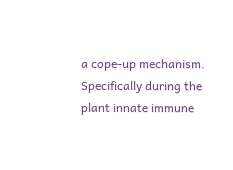a cope-up mechanism. Specifically during the plant innate immune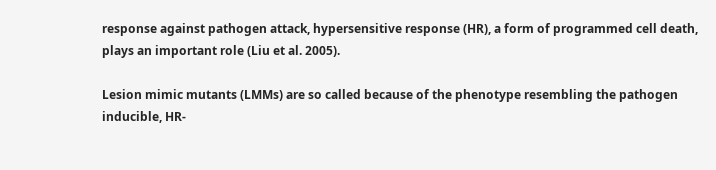response against pathogen attack, hypersensitive response (HR), a form of programmed cell death, plays an important role (Liu et al. 2005).

Lesion mimic mutants (LMMs) are so called because of the phenotype resembling the pathogen inducible, HR-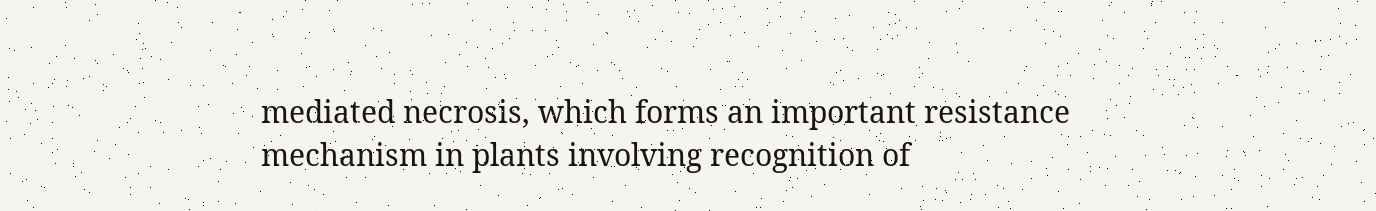mediated necrosis, which forms an important resistance mechanism in plants involving recognition of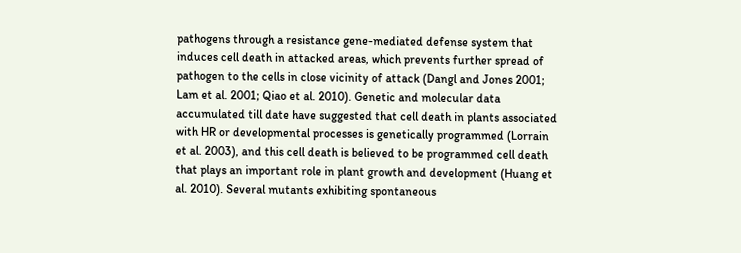pathogens through a resistance gene-mediated defense system that induces cell death in attacked areas, which prevents further spread of pathogen to the cells in close vicinity of attack (Dangl and Jones 2001; Lam et al. 2001; Qiao et al. 2010). Genetic and molecular data accumulated till date have suggested that cell death in plants associated with HR or developmental processes is genetically programmed (Lorrain et al. 2003), and this cell death is believed to be programmed cell death that plays an important role in plant growth and development (Huang et al. 2010). Several mutants exhibiting spontaneous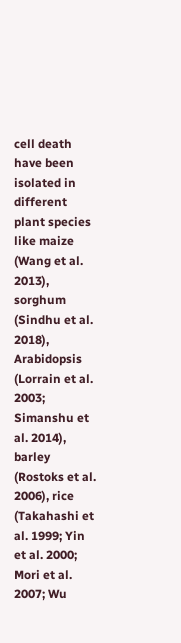cell death have been isolated in different plant species like maize (Wang et al. 2013), sorghum (Sindhu et al. 2018), Arabidopsis (Lorrain et al. 2003; Simanshu et al. 2014), barley (Rostoks et al. 2006), rice (Takahashi et al. 1999; Yin et al. 2000; Mori et al. 2007; Wu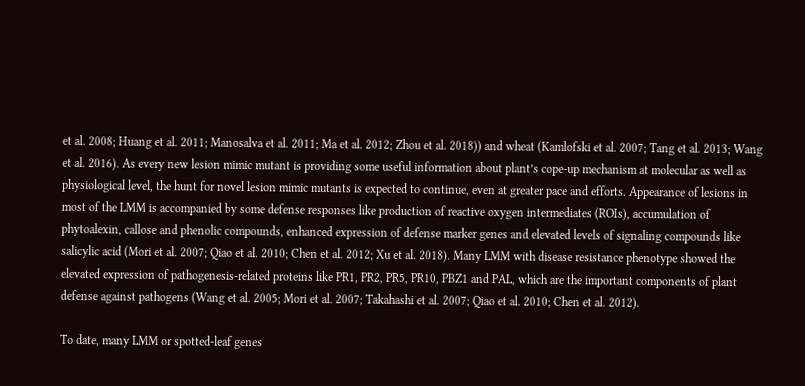et al. 2008; Huang et al. 2011; Manosalva et al. 2011; Ma et al. 2012; Zhou et al. 2018)) and wheat (Kamlofski et al. 2007; Tang et al. 2013; Wang et al. 2016). As every new lesion mimic mutant is providing some useful information about plant’s cope-up mechanism at molecular as well as physiological level, the hunt for novel lesion mimic mutants is expected to continue, even at greater pace and efforts. Appearance of lesions in most of the LMM is accompanied by some defense responses like production of reactive oxygen intermediates (ROIs), accumulation of phytoalexin, callose and phenolic compounds, enhanced expression of defense marker genes and elevated levels of signaling compounds like salicylic acid (Mori et al. 2007; Qiao et al. 2010; Chen et al. 2012; Xu et al. 2018). Many LMM with disease resistance phenotype showed the elevated expression of pathogenesis-related proteins like PR1, PR2, PR5, PR10, PBZ1 and PAL, which are the important components of plant defense against pathogens (Wang et al. 2005; Mori et al. 2007; Takahashi et al. 2007; Qiao et al. 2010; Chen et al. 2012).

To date, many LMM or spotted-leaf genes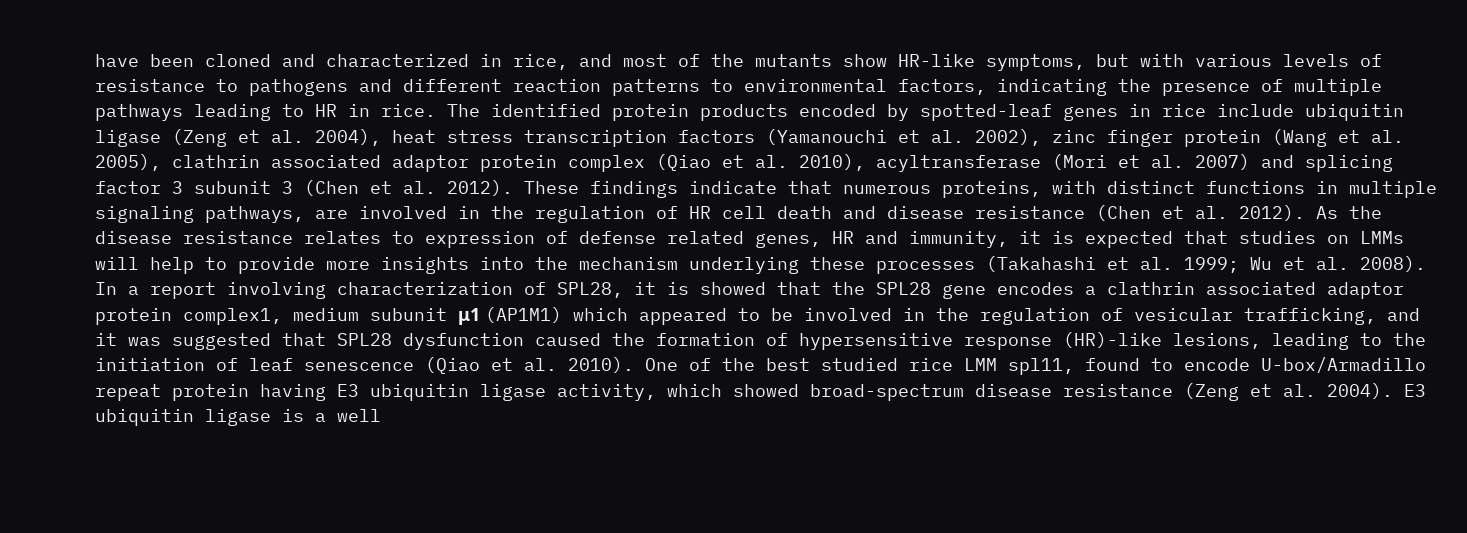have been cloned and characterized in rice, and most of the mutants show HR-like symptoms, but with various levels of resistance to pathogens and different reaction patterns to environmental factors, indicating the presence of multiple pathways leading to HR in rice. The identified protein products encoded by spotted-leaf genes in rice include ubiquitin ligase (Zeng et al. 2004), heat stress transcription factors (Yamanouchi et al. 2002), zinc finger protein (Wang et al. 2005), clathrin associated adaptor protein complex (Qiao et al. 2010), acyltransferase (Mori et al. 2007) and splicing factor 3 subunit 3 (Chen et al. 2012). These findings indicate that numerous proteins, with distinct functions in multiple signaling pathways, are involved in the regulation of HR cell death and disease resistance (Chen et al. 2012). As the disease resistance relates to expression of defense related genes, HR and immunity, it is expected that studies on LMMs will help to provide more insights into the mechanism underlying these processes (Takahashi et al. 1999; Wu et al. 2008). In a report involving characterization of SPL28, it is showed that the SPL28 gene encodes a clathrin associated adaptor protein complex1, medium subunit μ1 (AP1M1) which appeared to be involved in the regulation of vesicular trafficking, and it was suggested that SPL28 dysfunction caused the formation of hypersensitive response (HR)-like lesions, leading to the initiation of leaf senescence (Qiao et al. 2010). One of the best studied rice LMM spl11, found to encode U-box/Armadillo repeat protein having E3 ubiquitin ligase activity, which showed broad-spectrum disease resistance (Zeng et al. 2004). E3 ubiquitin ligase is a well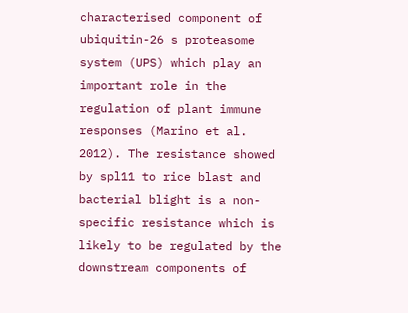characterised component of ubiquitin-26 s proteasome system (UPS) which play an important role in the regulation of plant immune responses (Marino et al. 2012). The resistance showed by spl11 to rice blast and bacterial blight is a non-specific resistance which is likely to be regulated by the downstream components of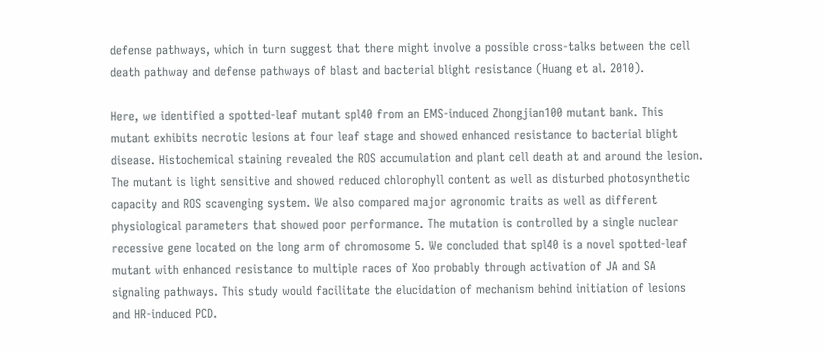defense pathways, which in turn suggest that there might involve a possible cross-talks between the cell death pathway and defense pathways of blast and bacterial blight resistance (Huang et al. 2010).

Here, we identified a spotted-leaf mutant spl40 from an EMS-induced Zhongjian100 mutant bank. This mutant exhibits necrotic lesions at four leaf stage and showed enhanced resistance to bacterial blight disease. Histochemical staining revealed the ROS accumulation and plant cell death at and around the lesion. The mutant is light sensitive and showed reduced chlorophyll content as well as disturbed photosynthetic capacity and ROS scavenging system. We also compared major agronomic traits as well as different physiological parameters that showed poor performance. The mutation is controlled by a single nuclear recessive gene located on the long arm of chromosome 5. We concluded that spl40 is a novel spotted-leaf mutant with enhanced resistance to multiple races of Xoo probably through activation of JA and SA signaling pathways. This study would facilitate the elucidation of mechanism behind initiation of lesions and HR-induced PCD.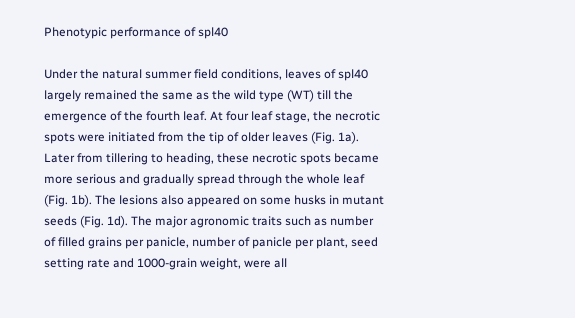Phenotypic performance of spl40

Under the natural summer field conditions, leaves of spl40 largely remained the same as the wild type (WT) till the emergence of the fourth leaf. At four leaf stage, the necrotic spots were initiated from the tip of older leaves (Fig. 1a). Later from tillering to heading, these necrotic spots became more serious and gradually spread through the whole leaf (Fig. 1b). The lesions also appeared on some husks in mutant seeds (Fig. 1d). The major agronomic traits such as number of filled grains per panicle, number of panicle per plant, seed setting rate and 1000-grain weight, were all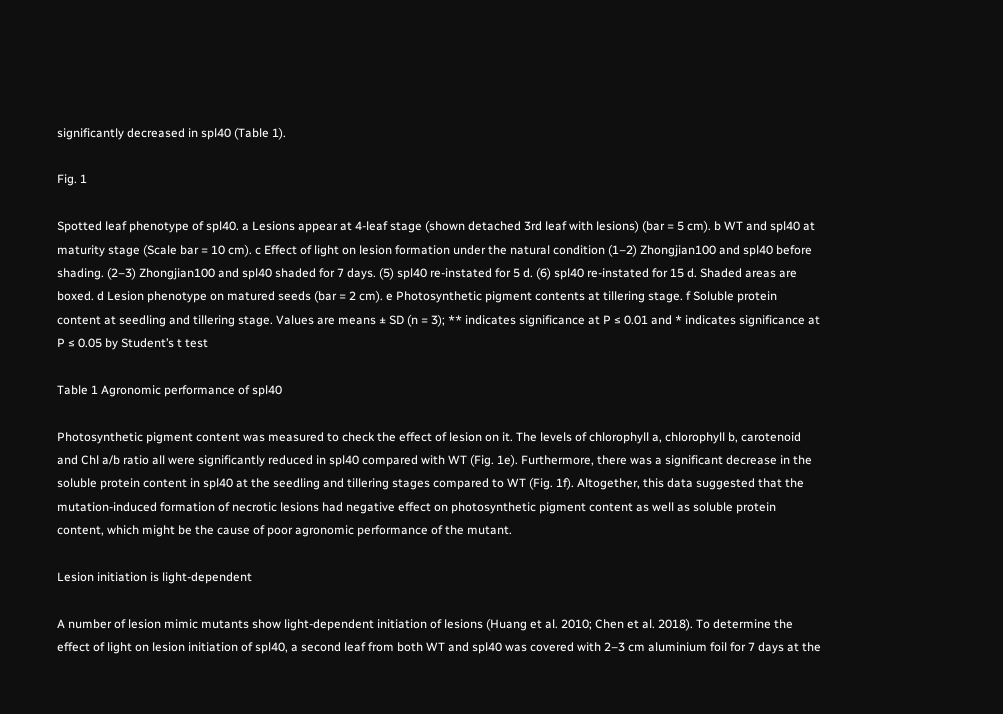significantly decreased in spl40 (Table 1).

Fig. 1

Spotted leaf phenotype of spl40. a Lesions appear at 4-leaf stage (shown detached 3rd leaf with lesions) (bar = 5 cm). b WT and spl40 at maturity stage (Scale bar = 10 cm). c Effect of light on lesion formation under the natural condition (1–2) Zhongjian100 and spl40 before shading. (2–3) Zhongjian100 and spl40 shaded for 7 days. (5) spl40 re-instated for 5 d. (6) spl40 re-instated for 15 d. Shaded areas are boxed. d Lesion phenotype on matured seeds (bar = 2 cm). e Photosynthetic pigment contents at tillering stage. f Soluble protein content at seedling and tillering stage. Values are means ± SD (n = 3); ** indicates significance at P ≤ 0.01 and * indicates significance at P ≤ 0.05 by Student’s t test

Table 1 Agronomic performance of spl40

Photosynthetic pigment content was measured to check the effect of lesion on it. The levels of chlorophyll a, chlorophyll b, carotenoid and Chl a/b ratio all were significantly reduced in spl40 compared with WT (Fig. 1e). Furthermore, there was a significant decrease in the soluble protein content in spl40 at the seedling and tillering stages compared to WT (Fig. 1f). Altogether, this data suggested that the mutation-induced formation of necrotic lesions had negative effect on photosynthetic pigment content as well as soluble protein content, which might be the cause of poor agronomic performance of the mutant.

Lesion initiation is light-dependent

A number of lesion mimic mutants show light-dependent initiation of lesions (Huang et al. 2010; Chen et al. 2018). To determine the effect of light on lesion initiation of spl40, a second leaf from both WT and spl40 was covered with 2–3 cm aluminium foil for 7 days at the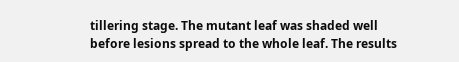tillering stage. The mutant leaf was shaded well before lesions spread to the whole leaf. The results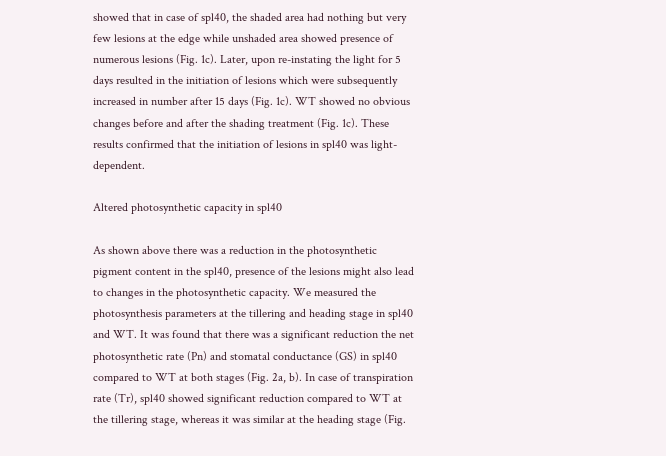showed that in case of spl40, the shaded area had nothing but very few lesions at the edge while unshaded area showed presence of numerous lesions (Fig. 1c). Later, upon re-instating the light for 5 days resulted in the initiation of lesions which were subsequently increased in number after 15 days (Fig. 1c). WT showed no obvious changes before and after the shading treatment (Fig. 1c). These results confirmed that the initiation of lesions in spl40 was light-dependent.

Altered photosynthetic capacity in spl40

As shown above there was a reduction in the photosynthetic pigment content in the spl40, presence of the lesions might also lead to changes in the photosynthetic capacity. We measured the photosynthesis parameters at the tillering and heading stage in spl40 and WT. It was found that there was a significant reduction the net photosynthetic rate (Pn) and stomatal conductance (GS) in spl40 compared to WT at both stages (Fig. 2a, b). In case of transpiration rate (Tr), spl40 showed significant reduction compared to WT at the tillering stage, whereas it was similar at the heading stage (Fig.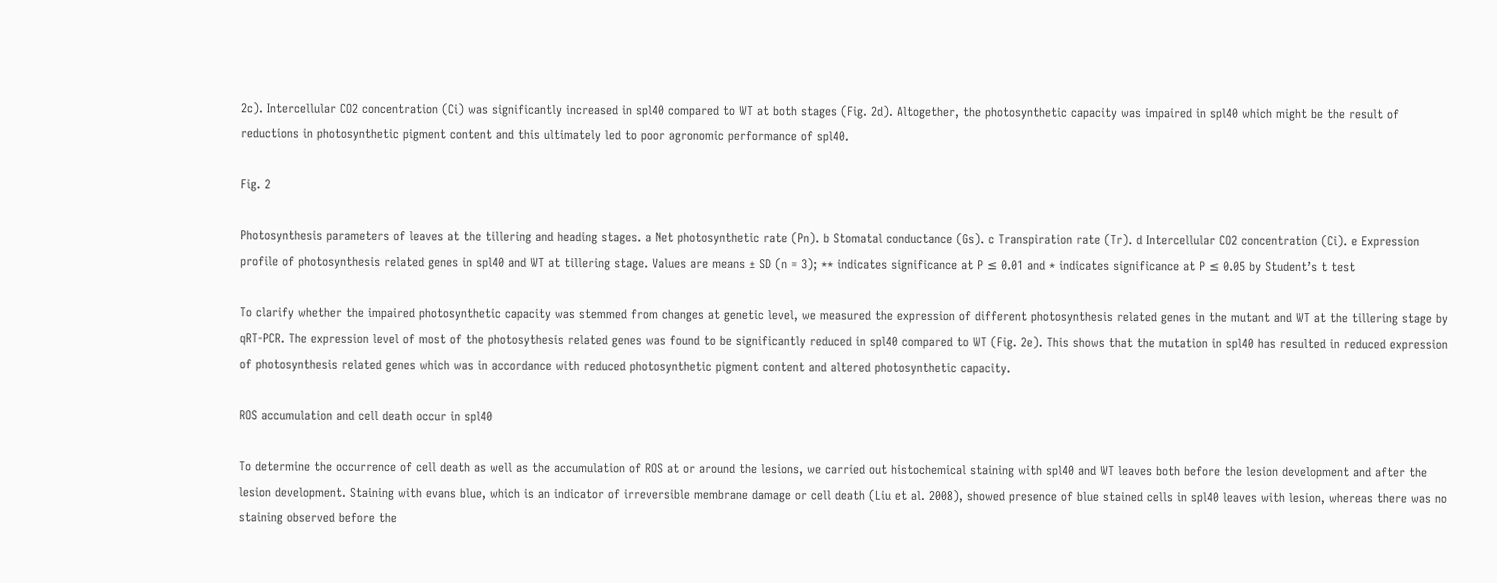2c). Intercellular CO2 concentration (Ci) was significantly increased in spl40 compared to WT at both stages (Fig. 2d). Altogether, the photosynthetic capacity was impaired in spl40 which might be the result of reductions in photosynthetic pigment content and this ultimately led to poor agronomic performance of spl40.

Fig. 2

Photosynthesis parameters of leaves at the tillering and heading stages. a Net photosynthetic rate (Pn). b Stomatal conductance (Gs). c Transpiration rate (Tr). d Intercellular CO2 concentration (Ci). e Expression profile of photosynthesis related genes in spl40 and WT at tillering stage. Values are means ± SD (n = 3); ** indicates significance at P ≤ 0.01 and * indicates significance at P ≤ 0.05 by Student’s t test

To clarify whether the impaired photosynthetic capacity was stemmed from changes at genetic level, we measured the expression of different photosynthesis related genes in the mutant and WT at the tillering stage by qRT-PCR. The expression level of most of the photosythesis related genes was found to be significantly reduced in spl40 compared to WT (Fig. 2e). This shows that the mutation in spl40 has resulted in reduced expression of photosynthesis related genes which was in accordance with reduced photosynthetic pigment content and altered photosynthetic capacity.

ROS accumulation and cell death occur in spl40

To determine the occurrence of cell death as well as the accumulation of ROS at or around the lesions, we carried out histochemical staining with spl40 and WT leaves both before the lesion development and after the lesion development. Staining with evans blue, which is an indicator of irreversible membrane damage or cell death (Liu et al. 2008), showed presence of blue stained cells in spl40 leaves with lesion, whereas there was no staining observed before the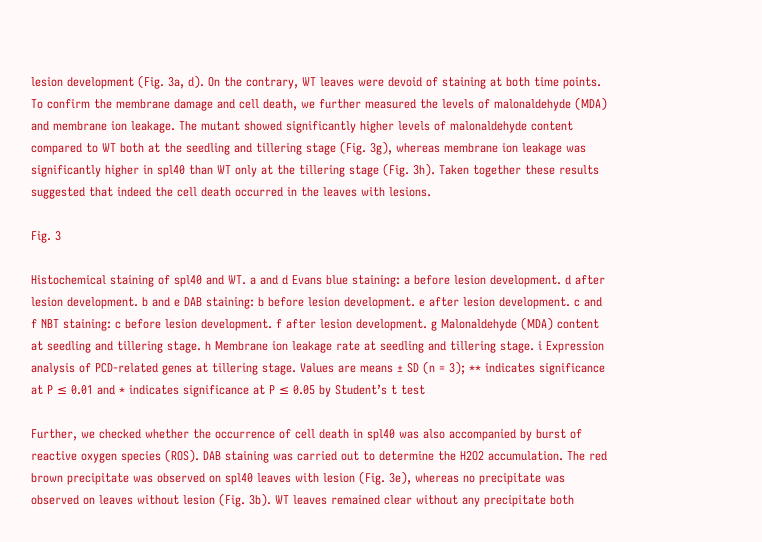lesion development (Fig. 3a, d). On the contrary, WT leaves were devoid of staining at both time points. To confirm the membrane damage and cell death, we further measured the levels of malonaldehyde (MDA) and membrane ion leakage. The mutant showed significantly higher levels of malonaldehyde content compared to WT both at the seedling and tillering stage (Fig. 3g), whereas membrane ion leakage was significantly higher in spl40 than WT only at the tillering stage (Fig. 3h). Taken together these results suggested that indeed the cell death occurred in the leaves with lesions.

Fig. 3

Histochemical staining of spl40 and WT. a and d Evans blue staining: a before lesion development. d after lesion development. b and e DAB staining: b before lesion development. e after lesion development. c and f NBT staining: c before lesion development. f after lesion development. g Malonaldehyde (MDA) content at seedling and tillering stage. h Membrane ion leakage rate at seedling and tillering stage. i Expression analysis of PCD-related genes at tillering stage. Values are means ± SD (n = 3); ** indicates significance at P ≤ 0.01 and * indicates significance at P ≤ 0.05 by Student’s t test

Further, we checked whether the occurrence of cell death in spl40 was also accompanied by burst of reactive oxygen species (ROS). DAB staining was carried out to determine the H2O2 accumulation. The red brown precipitate was observed on spl40 leaves with lesion (Fig. 3e), whereas no precipitate was observed on leaves without lesion (Fig. 3b). WT leaves remained clear without any precipitate both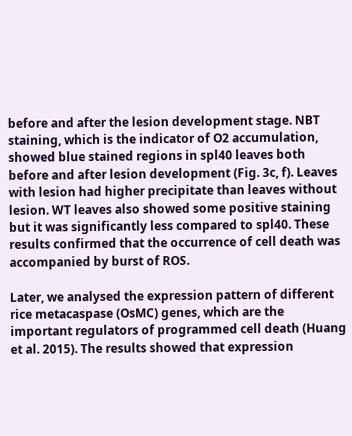before and after the lesion development stage. NBT staining, which is the indicator of O2 accumulation, showed blue stained regions in spl40 leaves both before and after lesion development (Fig. 3c, f). Leaves with lesion had higher precipitate than leaves without lesion. WT leaves also showed some positive staining but it was significantly less compared to spl40. These results confirmed that the occurrence of cell death was accompanied by burst of ROS.

Later, we analysed the expression pattern of different rice metacaspase (OsMC) genes, which are the important regulators of programmed cell death (Huang et al. 2015). The results showed that expression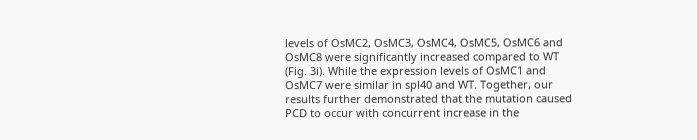levels of OsMC2, OsMC3, OsMC4, OsMC5, OsMC6 and OsMC8 were significantly increased compared to WT (Fig. 3i). While the expression levels of OsMC1 and OsMC7 were similar in spl40 and WT. Together, our results further demonstrated that the mutation caused PCD to occur with concurrent increase in the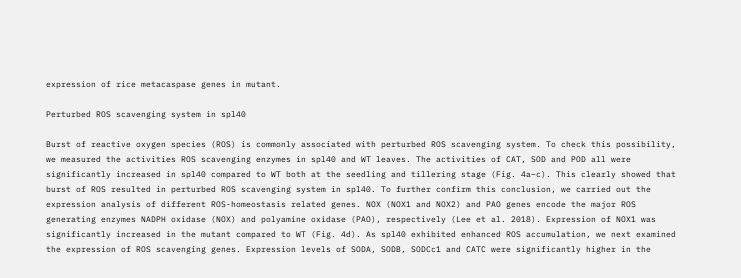expression of rice metacaspase genes in mutant.

Perturbed ROS scavenging system in spl40

Burst of reactive oxygen species (ROS) is commonly associated with perturbed ROS scavenging system. To check this possibility, we measured the activities ROS scavenging enzymes in spl40 and WT leaves. The activities of CAT, SOD and POD all were significantly increased in spl40 compared to WT both at the seedling and tillering stage (Fig. 4a–c). This clearly showed that burst of ROS resulted in perturbed ROS scavenging system in spl40. To further confirm this conclusion, we carried out the expression analysis of different ROS-homeostasis related genes. NOX (NOX1 and NOX2) and PAO genes encode the major ROS generating enzymes NADPH oxidase (NOX) and polyamine oxidase (PAO), respectively (Lee et al. 2018). Expression of NOX1 was significantly increased in the mutant compared to WT (Fig. 4d). As spl40 exhibited enhanced ROS accumulation, we next examined the expression of ROS scavenging genes. Expression levels of SODA, SODB, SODCc1 and CATC were significantly higher in the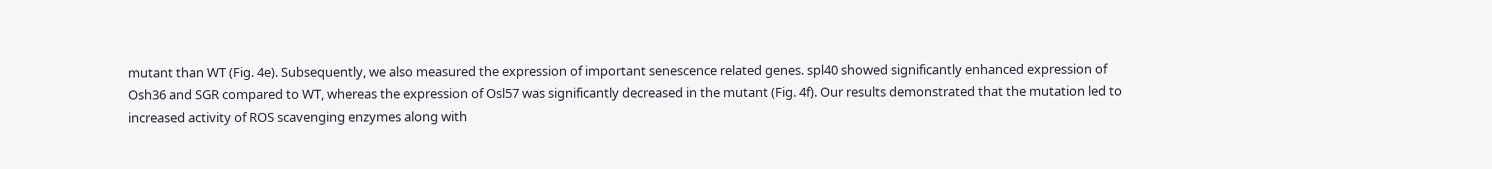mutant than WT (Fig. 4e). Subsequently, we also measured the expression of important senescence related genes. spl40 showed significantly enhanced expression of Osh36 and SGR compared to WT, whereas the expression of Osl57 was significantly decreased in the mutant (Fig. 4f). Our results demonstrated that the mutation led to increased activity of ROS scavenging enzymes along with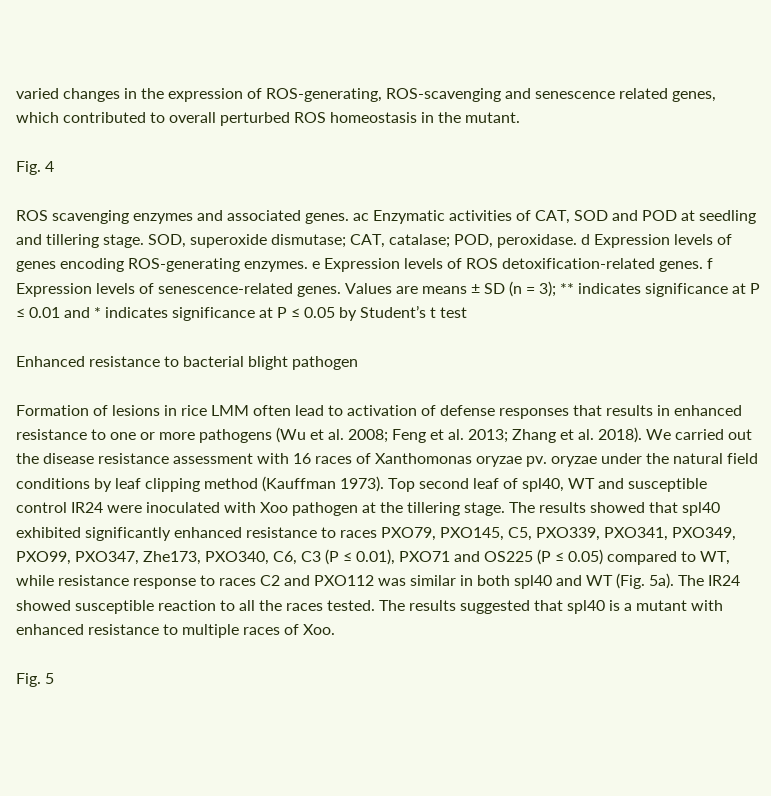varied changes in the expression of ROS-generating, ROS-scavenging and senescence related genes, which contributed to overall perturbed ROS homeostasis in the mutant.

Fig. 4

ROS scavenging enzymes and associated genes. ac Enzymatic activities of CAT, SOD and POD at seedling and tillering stage. SOD, superoxide dismutase; CAT, catalase; POD, peroxidase. d Expression levels of genes encoding ROS-generating enzymes. e Expression levels of ROS detoxification-related genes. f Expression levels of senescence-related genes. Values are means ± SD (n = 3); ** indicates significance at P ≤ 0.01 and * indicates significance at P ≤ 0.05 by Student’s t test

Enhanced resistance to bacterial blight pathogen

Formation of lesions in rice LMM often lead to activation of defense responses that results in enhanced resistance to one or more pathogens (Wu et al. 2008; Feng et al. 2013; Zhang et al. 2018). We carried out the disease resistance assessment with 16 races of Xanthomonas oryzae pv. oryzae under the natural field conditions by leaf clipping method (Kauffman 1973). Top second leaf of spl40, WT and susceptible control IR24 were inoculated with Xoo pathogen at the tillering stage. The results showed that spl40 exhibited significantly enhanced resistance to races PXO79, PXO145, C5, PXO339, PXO341, PXO349, PXO99, PXO347, Zhe173, PXO340, C6, C3 (P ≤ 0.01), PXO71 and OS225 (P ≤ 0.05) compared to WT, while resistance response to races C2 and PXO112 was similar in both spl40 and WT (Fig. 5a). The IR24 showed susceptible reaction to all the races tested. The results suggested that spl40 is a mutant with enhanced resistance to multiple races of Xoo.

Fig. 5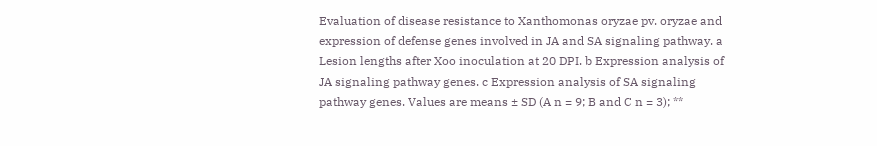Evaluation of disease resistance to Xanthomonas oryzae pv. oryzae and expression of defense genes involved in JA and SA signaling pathway. a Lesion lengths after Xoo inoculation at 20 DPI. b Expression analysis of JA signaling pathway genes. c Expression analysis of SA signaling pathway genes. Values are means ± SD (A n = 9; B and C n = 3); **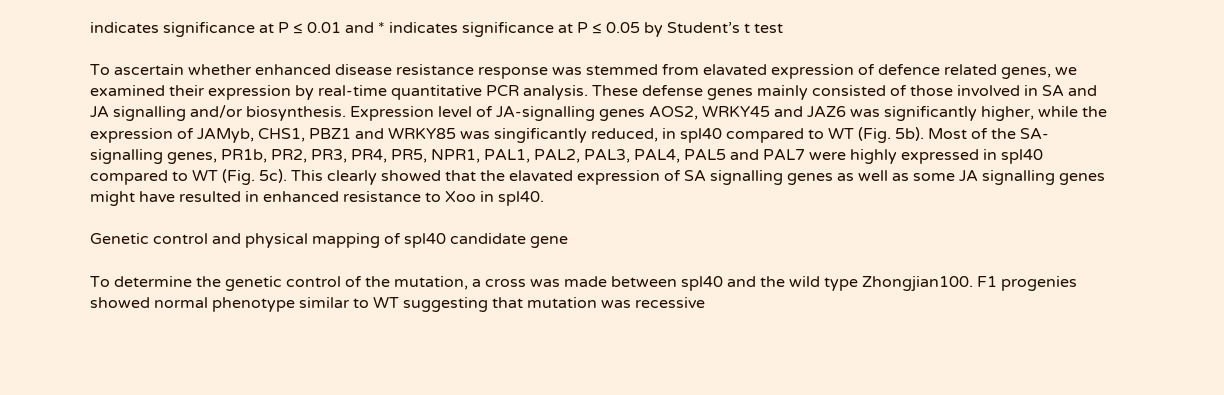indicates significance at P ≤ 0.01 and * indicates significance at P ≤ 0.05 by Student’s t test

To ascertain whether enhanced disease resistance response was stemmed from elavated expression of defence related genes, we examined their expression by real-time quantitative PCR analysis. These defense genes mainly consisted of those involved in SA and JA signalling and/or biosynthesis. Expression level of JA-signalling genes AOS2, WRKY45 and JAZ6 was significantly higher, while the expression of JAMyb, CHS1, PBZ1 and WRKY85 was singificantly reduced, in spl40 compared to WT (Fig. 5b). Most of the SA-signalling genes, PR1b, PR2, PR3, PR4, PR5, NPR1, PAL1, PAL2, PAL3, PAL4, PAL5 and PAL7 were highly expressed in spl40 compared to WT (Fig. 5c). This clearly showed that the elavated expression of SA signalling genes as well as some JA signalling genes might have resulted in enhanced resistance to Xoo in spl40.

Genetic control and physical mapping of spl40 candidate gene

To determine the genetic control of the mutation, a cross was made between spl40 and the wild type Zhongjian100. F1 progenies showed normal phenotype similar to WT suggesting that mutation was recessive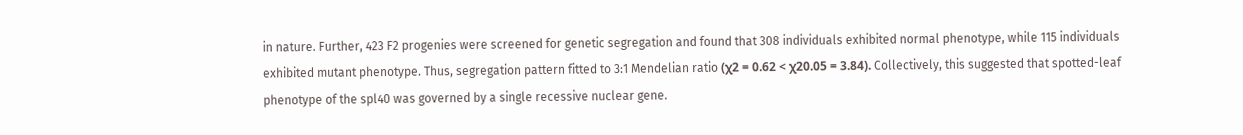in nature. Further, 423 F2 progenies were screened for genetic segregation and found that 308 individuals exhibited normal phenotype, while 115 individuals exhibited mutant phenotype. Thus, segregation pattern fitted to 3:1 Mendelian ratio (χ2 = 0.62 < χ20.05 = 3.84). Collectively, this suggested that spotted-leaf phenotype of the spl40 was governed by a single recessive nuclear gene.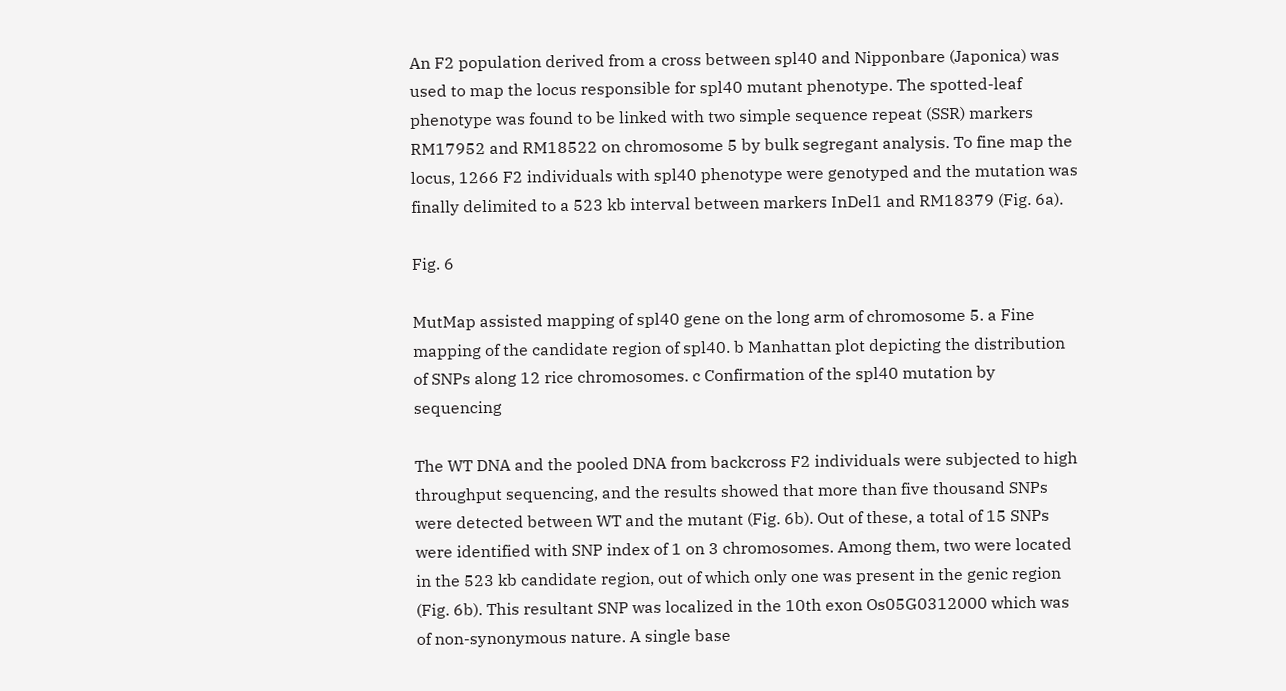An F2 population derived from a cross between spl40 and Nipponbare (Japonica) was used to map the locus responsible for spl40 mutant phenotype. The spotted-leaf phenotype was found to be linked with two simple sequence repeat (SSR) markers RM17952 and RM18522 on chromosome 5 by bulk segregant analysis. To fine map the locus, 1266 F2 individuals with spl40 phenotype were genotyped and the mutation was finally delimited to a 523 kb interval between markers InDel1 and RM18379 (Fig. 6a).

Fig. 6

MutMap assisted mapping of spl40 gene on the long arm of chromosome 5. a Fine mapping of the candidate region of spl40. b Manhattan plot depicting the distribution of SNPs along 12 rice chromosomes. c Confirmation of the spl40 mutation by sequencing

The WT DNA and the pooled DNA from backcross F2 individuals were subjected to high throughput sequencing, and the results showed that more than five thousand SNPs were detected between WT and the mutant (Fig. 6b). Out of these, a total of 15 SNPs were identified with SNP index of 1 on 3 chromosomes. Among them, two were located in the 523 kb candidate region, out of which only one was present in the genic region (Fig. 6b). This resultant SNP was localized in the 10th exon Os05G0312000 which was of non-synonymous nature. A single base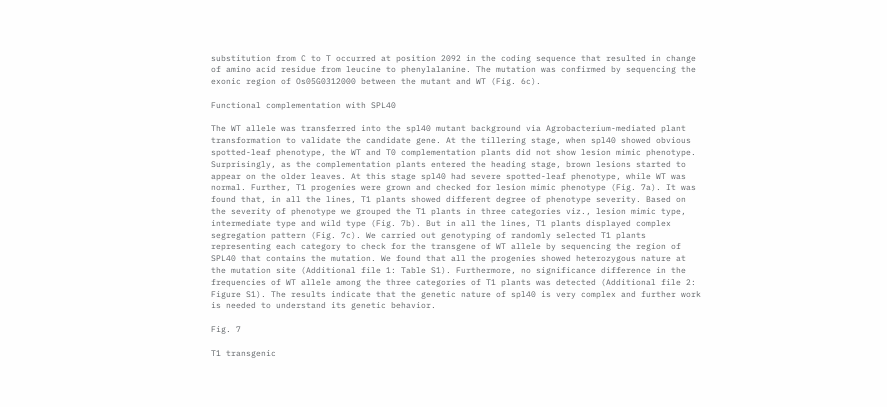substitution from C to T occurred at position 2092 in the coding sequence that resulted in change of amino acid residue from leucine to phenylalanine. The mutation was confirmed by sequencing the exonic region of Os05G0312000 between the mutant and WT (Fig. 6c).

Functional complementation with SPL40

The WT allele was transferred into the spl40 mutant background via Agrobacterium-mediated plant transformation to validate the candidate gene. At the tillering stage, when spl40 showed obvious spotted-leaf phenotype, the WT and T0 complementation plants did not show lesion mimic phenotype. Surprisingly, as the complementation plants entered the heading stage, brown lesions started to appear on the older leaves. At this stage spl40 had severe spotted-leaf phenotype, while WT was normal. Further, T1 progenies were grown and checked for lesion mimic phenotype (Fig. 7a). It was found that, in all the lines, T1 plants showed different degree of phenotype severity. Based on the severity of phenotype we grouped the T1 plants in three categories viz., lesion mimic type, intermediate type and wild type (Fig. 7b). But in all the lines, T1 plants displayed complex segregation pattern (Fig. 7c). We carried out genotyping of randomly selected T1 plants representing each category to check for the transgene of WT allele by sequencing the region of SPL40 that contains the mutation. We found that all the progenies showed heterozygous nature at the mutation site (Additional file 1: Table S1). Furthermore, no significance difference in the frequencies of WT allele among the three categories of T1 plants was detected (Additional file 2: Figure S1). The results indicate that the genetic nature of spl40 is very complex and further work is needed to understand its genetic behavior.

Fig. 7

T1 transgenic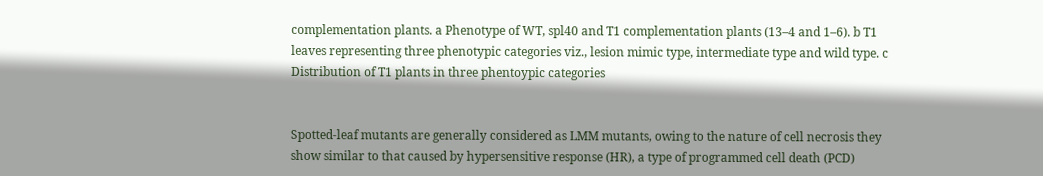complementation plants. a Phenotype of WT, spl40 and T1 complementation plants (13–4 and 1–6). b T1 leaves representing three phenotypic categories viz., lesion mimic type, intermediate type and wild type. c Distribution of T1 plants in three phentoypic categories


Spotted-leaf mutants are generally considered as LMM mutants, owing to the nature of cell necrosis they show similar to that caused by hypersensitive response (HR), a type of programmed cell death (PCD)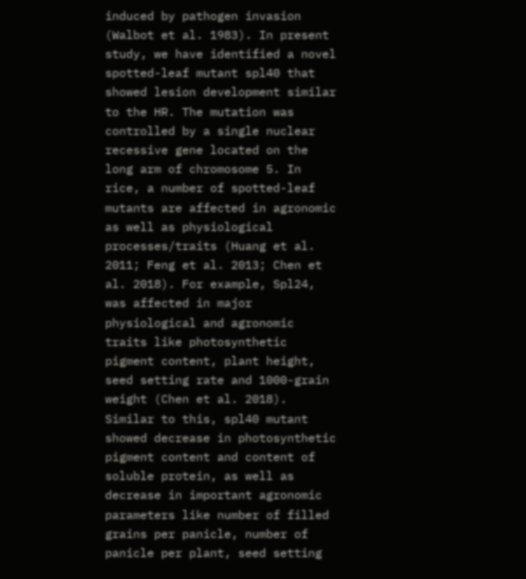induced by pathogen invasion (Walbot et al. 1983). In present study, we have identified a novel spotted-leaf mutant spl40 that showed lesion development similar to the HR. The mutation was controlled by a single nuclear recessive gene located on the long arm of chromosome 5. In rice, a number of spotted-leaf mutants are affected in agronomic as well as physiological processes/traits (Huang et al. 2011; Feng et al. 2013; Chen et al. 2018). For example, Spl24, was affected in major physiological and agronomic traits like photosynthetic pigment content, plant height, seed setting rate and 1000-grain weight (Chen et al. 2018). Similar to this, spl40 mutant showed decrease in photosynthetic pigment content and content of soluble protein, as well as decrease in important agronomic parameters like number of filled grains per panicle, number of panicle per plant, seed setting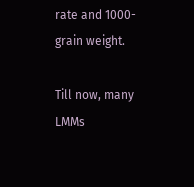rate and 1000-grain weight.

Till now, many LMMs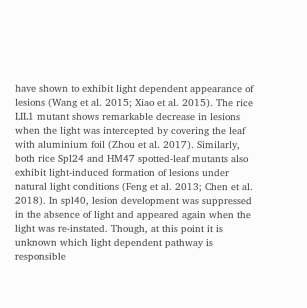have shown to exhibit light dependent appearance of lesions (Wang et al. 2015; Xiao et al. 2015). The rice LIL1 mutant shows remarkable decrease in lesions when the light was intercepted by covering the leaf with aluminium foil (Zhou et al. 2017). Similarly, both rice Spl24 and HM47 spotted-leaf mutants also exhibit light-induced formation of lesions under natural light conditions (Feng et al. 2013; Chen et al. 2018). In spl40, lesion development was suppressed in the absence of light and appeared again when the light was re-instated. Though, at this point it is unknown which light dependent pathway is responsible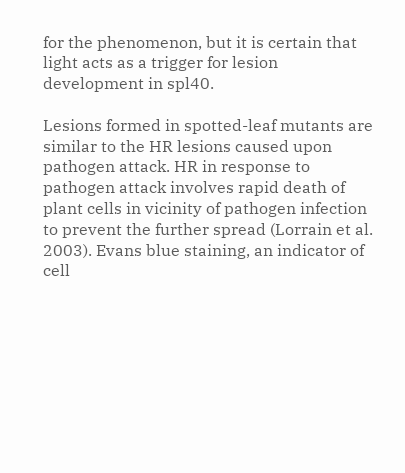for the phenomenon, but it is certain that light acts as a trigger for lesion development in spl40.

Lesions formed in spotted-leaf mutants are similar to the HR lesions caused upon pathogen attack. HR in response to pathogen attack involves rapid death of plant cells in vicinity of pathogen infection to prevent the further spread (Lorrain et al. 2003). Evans blue staining, an indicator of cell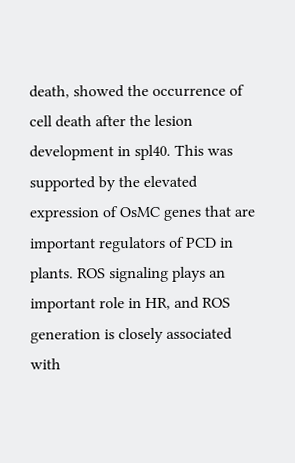death, showed the occurrence of cell death after the lesion development in spl40. This was supported by the elevated expression of OsMC genes that are important regulators of PCD in plants. ROS signaling plays an important role in HR, and ROS generation is closely associated with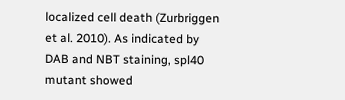localized cell death (Zurbriggen et al. 2010). As indicated by DAB and NBT staining, spl40 mutant showed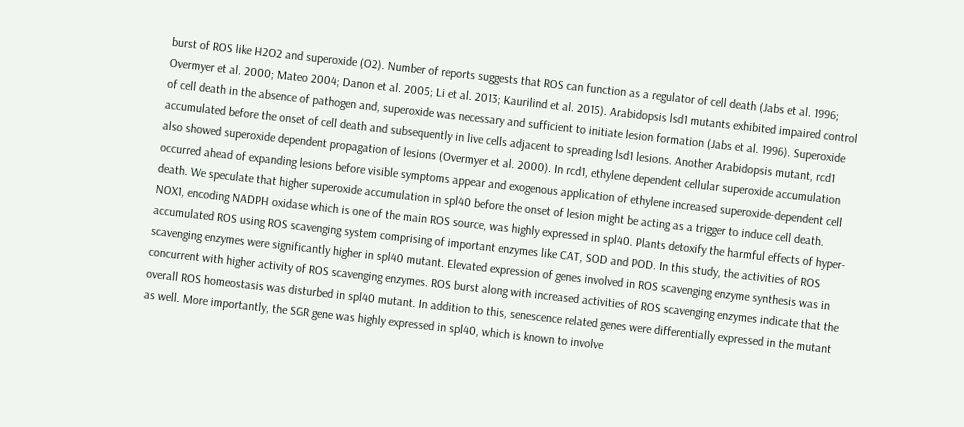burst of ROS like H2O2 and superoxide (O2). Number of reports suggests that ROS can function as a regulator of cell death (Jabs et al. 1996; Overmyer et al. 2000; Mateo 2004; Danon et al. 2005; Li et al. 2013; Kaurilind et al. 2015). Arabidopsis lsd1 mutants exhibited impaired control of cell death in the absence of pathogen and, superoxide was necessary and sufficient to initiate lesion formation (Jabs et al. 1996). Superoxide accumulated before the onset of cell death and subsequently in live cells adjacent to spreading lsd1 lesions. Another Arabidopsis mutant, rcd1 also showed superoxide dependent propagation of lesions (Overmyer et al. 2000). In rcd1, ethylene dependent cellular superoxide accumulation occurred ahead of expanding lesions before visible symptoms appear and exogenous application of ethylene increased superoxide-dependent cell death. We speculate that higher superoxide accumulation in spl40 before the onset of lesion might be acting as a trigger to induce cell death. NOX1, encoding NADPH oxidase which is one of the main ROS source, was highly expressed in spl40. Plants detoxify the harmful effects of hyper-accumulated ROS using ROS scavenging system comprising of important enzymes like CAT, SOD and POD. In this study, the activities of ROS scavenging enzymes were significantly higher in spl40 mutant. Elevated expression of genes involved in ROS scavenging enzyme synthesis was in concurrent with higher activity of ROS scavenging enzymes. ROS burst along with increased activities of ROS scavenging enzymes indicate that the overall ROS homeostasis was disturbed in spl40 mutant. In addition to this, senescence related genes were differentially expressed in the mutant as well. More importantly, the SGR gene was highly expressed in spl40, which is known to involve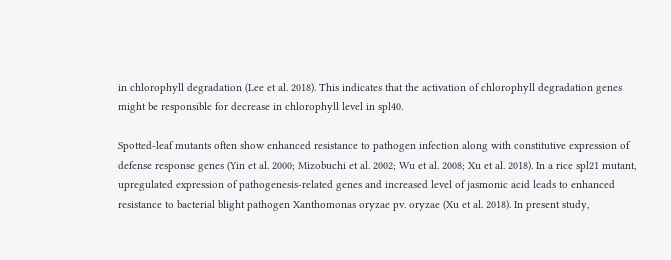in chlorophyll degradation (Lee et al. 2018). This indicates that the activation of chlorophyll degradation genes might be responsible for decrease in chlorophyll level in spl40.

Spotted-leaf mutants often show enhanced resistance to pathogen infection along with constitutive expression of defense response genes (Yin et al. 2000; Mizobuchi et al. 2002; Wu et al. 2008; Xu et al. 2018). In a rice spl21 mutant, upregulated expression of pathogenesis-related genes and increased level of jasmonic acid leads to enhanced resistance to bacterial blight pathogen Xanthomonas oryzae pv. oryzae (Xu et al. 2018). In present study,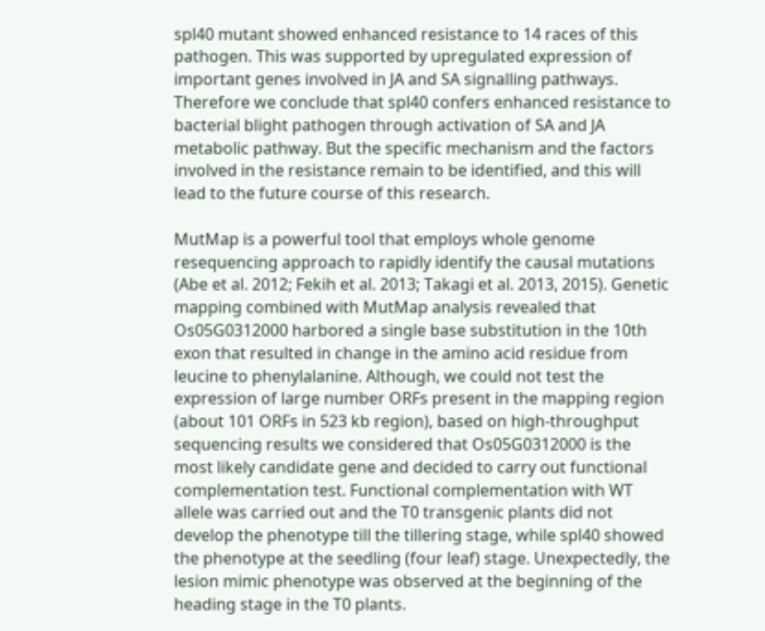spl40 mutant showed enhanced resistance to 14 races of this pathogen. This was supported by upregulated expression of important genes involved in JA and SA signalling pathways. Therefore we conclude that spl40 confers enhanced resistance to bacterial blight pathogen through activation of SA and JA metabolic pathway. But the specific mechanism and the factors involved in the resistance remain to be identified, and this will lead to the future course of this research.

MutMap is a powerful tool that employs whole genome resequencing approach to rapidly identify the causal mutations (Abe et al. 2012; Fekih et al. 2013; Takagi et al. 2013, 2015). Genetic mapping combined with MutMap analysis revealed that Os05G0312000 harbored a single base substitution in the 10th exon that resulted in change in the amino acid residue from leucine to phenylalanine. Although, we could not test the expression of large number ORFs present in the mapping region (about 101 ORFs in 523 kb region), based on high-throughput sequencing results we considered that Os05G0312000 is the most likely candidate gene and decided to carry out functional complementation test. Functional complementation with WT allele was carried out and the T0 transgenic plants did not develop the phenotype till the tillering stage, while spl40 showed the phenotype at the seedling (four leaf) stage. Unexpectedly, the lesion mimic phenotype was observed at the beginning of the heading stage in the T0 plants.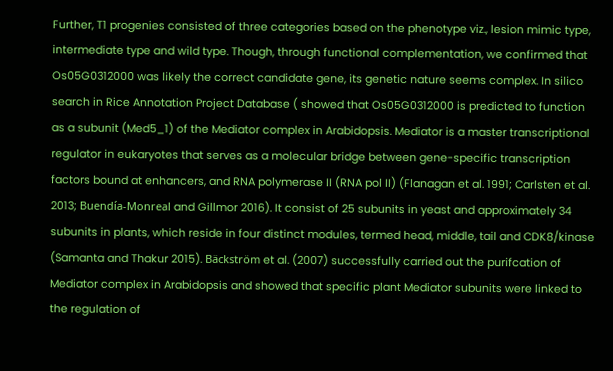Further, T1 progenies consisted of three categories based on the phenotype viz., lesion mimic type, intermediate type and wild type. Though, through functional complementation, we confirmed that Os05G0312000 was likely the correct candidate gene, its genetic nature seems complex. In silico search in Rice Annotation Project Database ( showed that Os05G0312000 is predicted to function as a subunit (Med5_1) of the Mediator complex in Arabidopsis. Mediator is a master transcriptional regulator in eukaryotes that serves as a molecular bridge between gene-specific transcription factors bound at enhancers, and RNA polymerase II (RNA pol II) (Flanagan et al. 1991; Carlsten et al. 2013; Buendía-Monreal and Gillmor 2016). It consist of 25 subunits in yeast and approximately 34 subunits in plants, which reside in four distinct modules, termed head, middle, tail and CDK8/kinase (Samanta and Thakur 2015). Bäckström et al. (2007) successfully carried out the purifcation of Mediator complex in Arabidopsis and showed that specific plant Mediator subunits were linked to the regulation of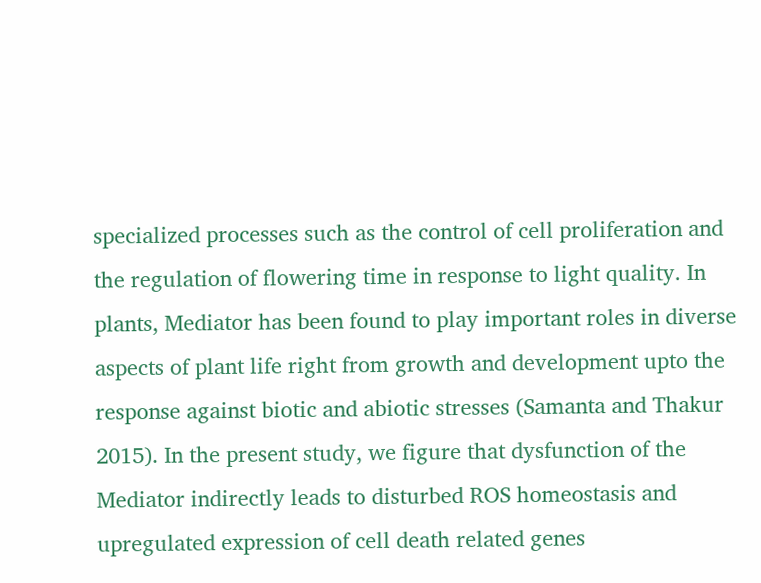specialized processes such as the control of cell proliferation and the regulation of flowering time in response to light quality. In plants, Mediator has been found to play important roles in diverse aspects of plant life right from growth and development upto the response against biotic and abiotic stresses (Samanta and Thakur 2015). In the present study, we figure that dysfunction of the Mediator indirectly leads to disturbed ROS homeostasis and upregulated expression of cell death related genes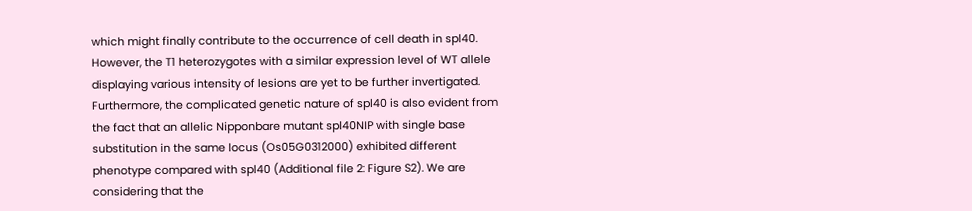which might finally contribute to the occurrence of cell death in spl40. However, the T1 heterozygotes with a similar expression level of WT allele displaying various intensity of lesions are yet to be further invertigated. Furthermore, the complicated genetic nature of spl40 is also evident from the fact that an allelic Nipponbare mutant spl40NIP with single base substitution in the same locus (Os05G0312000) exhibited different phenotype compared with spl40 (Additional file 2: Figure S2). We are considering that the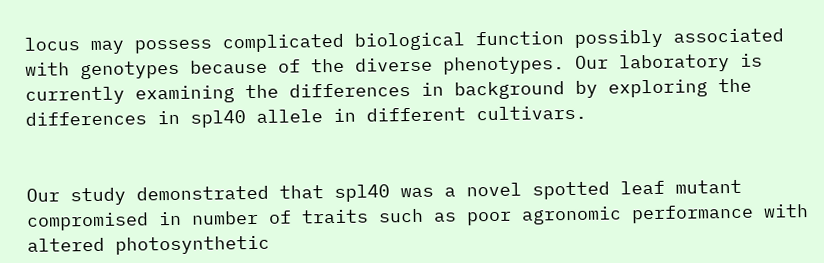locus may possess complicated biological function possibly associated with genotypes because of the diverse phenotypes. Our laboratory is currently examining the differences in background by exploring the differences in spl40 allele in different cultivars.


Our study demonstrated that spl40 was a novel spotted leaf mutant compromised in number of traits such as poor agronomic performance with altered photosynthetic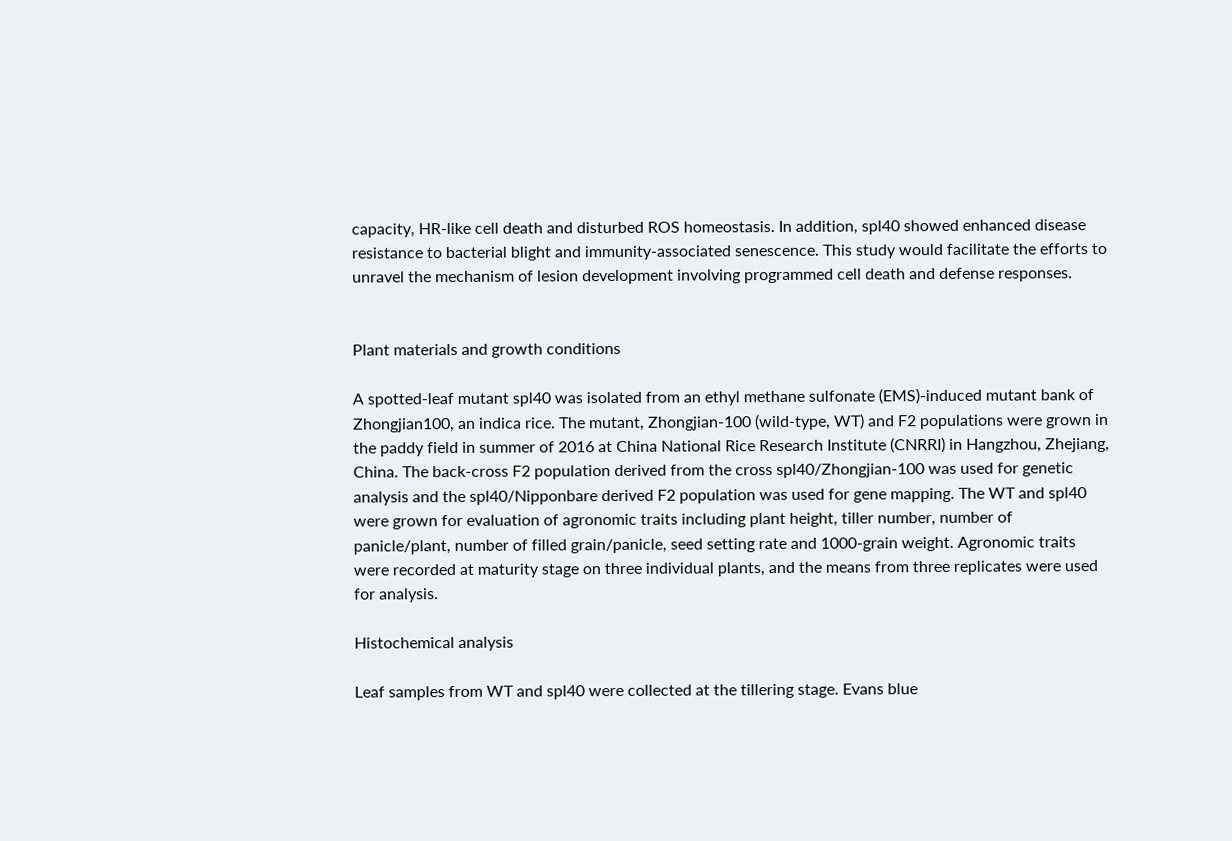capacity, HR-like cell death and disturbed ROS homeostasis. In addition, spl40 showed enhanced disease resistance to bacterial blight and immunity-associated senescence. This study would facilitate the efforts to unravel the mechanism of lesion development involving programmed cell death and defense responses.


Plant materials and growth conditions

A spotted-leaf mutant spl40 was isolated from an ethyl methane sulfonate (EMS)-induced mutant bank of Zhongjian100, an indica rice. The mutant, Zhongjian-100 (wild-type, WT) and F2 populations were grown in the paddy field in summer of 2016 at China National Rice Research Institute (CNRRI) in Hangzhou, Zhejiang, China. The back-cross F2 population derived from the cross spl40/Zhongjian-100 was used for genetic analysis and the spl40/Nipponbare derived F2 population was used for gene mapping. The WT and spl40 were grown for evaluation of agronomic traits including plant height, tiller number, number of panicle/plant, number of filled grain/panicle, seed setting rate and 1000-grain weight. Agronomic traits were recorded at maturity stage on three individual plants, and the means from three replicates were used for analysis.

Histochemical analysis

Leaf samples from WT and spl40 were collected at the tillering stage. Evans blue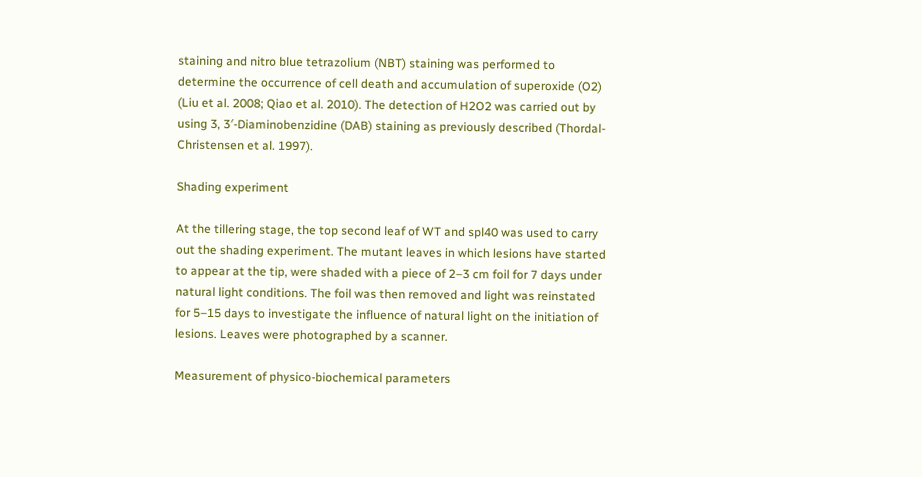staining and nitro blue tetrazolium (NBT) staining was performed to determine the occurrence of cell death and accumulation of superoxide (O2) (Liu et al. 2008; Qiao et al. 2010). The detection of H2O2 was carried out by using 3, 3′-Diaminobenzidine (DAB) staining as previously described (Thordal-Christensen et al. 1997).

Shading experiment

At the tillering stage, the top second leaf of WT and spl40 was used to carry out the shading experiment. The mutant leaves in which lesions have started to appear at the tip, were shaded with a piece of 2–3 cm foil for 7 days under natural light conditions. The foil was then removed and light was reinstated for 5–15 days to investigate the influence of natural light on the initiation of lesions. Leaves were photographed by a scanner.

Measurement of physico-biochemical parameters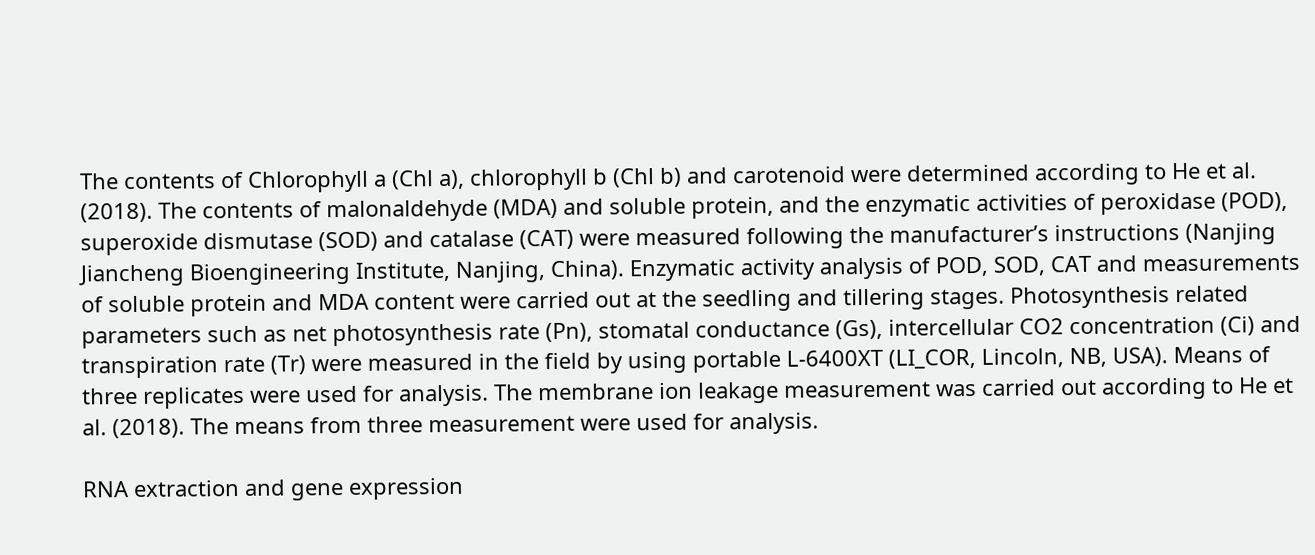The contents of Chlorophyll a (Chl a), chlorophyll b (Chl b) and carotenoid were determined according to He et al. (2018). The contents of malonaldehyde (MDA) and soluble protein, and the enzymatic activities of peroxidase (POD), superoxide dismutase (SOD) and catalase (CAT) were measured following the manufacturer’s instructions (Nanjing Jiancheng Bioengineering Institute, Nanjing, China). Enzymatic activity analysis of POD, SOD, CAT and measurements of soluble protein and MDA content were carried out at the seedling and tillering stages. Photosynthesis related parameters such as net photosynthesis rate (Pn), stomatal conductance (Gs), intercellular CO2 concentration (Ci) and transpiration rate (Tr) were measured in the field by using portable L-6400XT (LI_COR, Lincoln, NB, USA). Means of three replicates were used for analysis. The membrane ion leakage measurement was carried out according to He et al. (2018). The means from three measurement were used for analysis.

RNA extraction and gene expression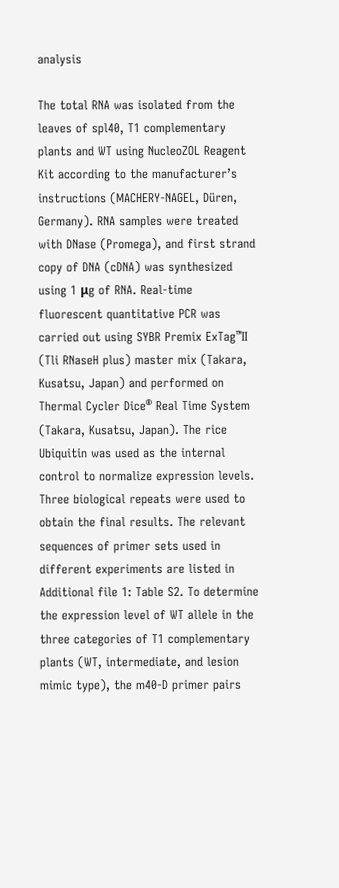analysis

The total RNA was isolated from the leaves of spl40, T1 complementary plants and WT using NucleoZOL Reagent Kit according to the manufacturer’s instructions (MACHERY-NAGEL, Düren, Germany). RNA samples were treated with DNase (Promega), and first strand copy of DNA (cDNA) was synthesized using 1 μg of RNA. Real-time fluorescent quantitative PCR was carried out using SYBR Premix ExTag™II (Tli RNaseH plus) master mix (Takara, Kusatsu, Japan) and performed on Thermal Cycler Dice® Real Time System (Takara, Kusatsu, Japan). The rice Ubiquitin was used as the internal control to normalize expression levels. Three biological repeats were used to obtain the final results. The relevant sequences of primer sets used in different experiments are listed in Additional file 1: Table S2. To determine the expression level of WT allele in the three categories of T1 complementary plants (WT, intermediate, and lesion mimic type), the m40-D primer pairs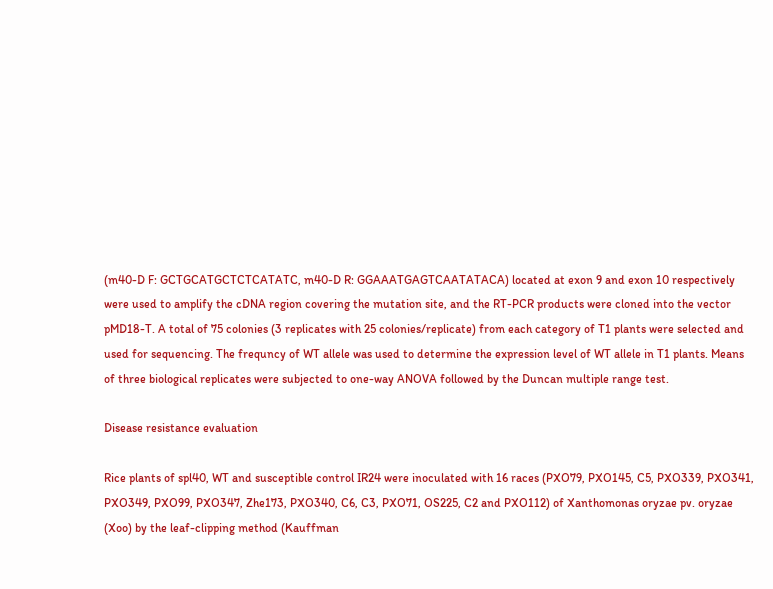(m40-D F: GCTGCATGCTCTCATATC, m40-D R: GGAAATGAGTCAATATACA) located at exon 9 and exon 10 respectively were used to amplify the cDNA region covering the mutation site, and the RT-PCR products were cloned into the vector pMD18-T. A total of 75 colonies (3 replicates with 25 colonies/replicate) from each category of T1 plants were selected and used for sequencing. The frequncy of WT allele was used to determine the expression level of WT allele in T1 plants. Means of three biological replicates were subjected to one-way ANOVA followed by the Duncan multiple range test.

Disease resistance evaluation

Rice plants of spl40, WT and susceptible control IR24 were inoculated with 16 races (PXO79, PXO145, C5, PXO339, PXO341, PXO349, PXO99, PXO347, Zhe173, PXO340, C6, C3, PXO71, OS225, C2 and PXO112) of Xanthomonas oryzae pv. oryzae (Xoo) by the leaf-clipping method (Kauffman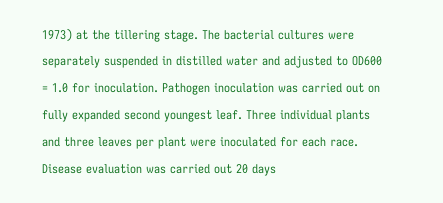1973) at the tillering stage. The bacterial cultures were separately suspended in distilled water and adjusted to OD600 = 1.0 for inoculation. Pathogen inoculation was carried out on fully expanded second youngest leaf. Three individual plants and three leaves per plant were inoculated for each race. Disease evaluation was carried out 20 days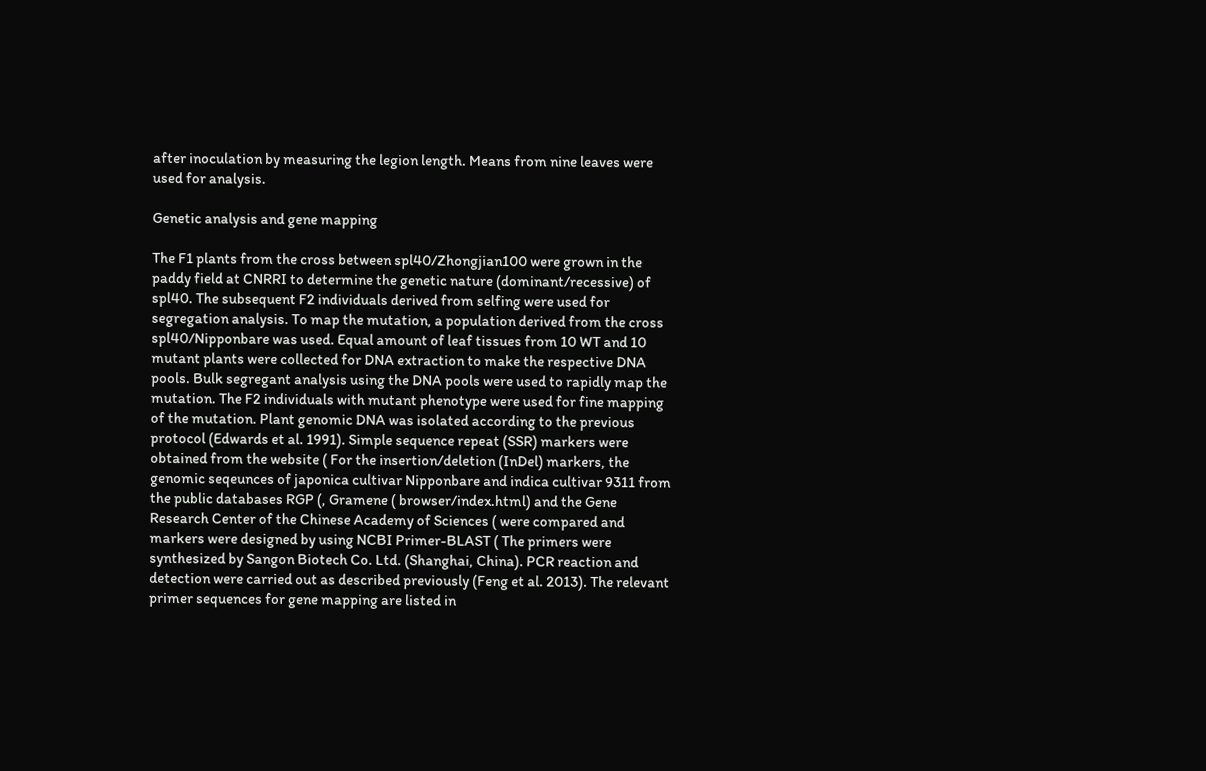after inoculation by measuring the legion length. Means from nine leaves were used for analysis.

Genetic analysis and gene mapping

The F1 plants from the cross between spl40/Zhongjian100 were grown in the paddy field at CNRRI to determine the genetic nature (dominant/recessive) of spl40. The subsequent F2 individuals derived from selfing were used for segregation analysis. To map the mutation, a population derived from the cross spl40/Nipponbare was used. Equal amount of leaf tissues from 10 WT and 10 mutant plants were collected for DNA extraction to make the respective DNA pools. Bulk segregant analysis using the DNA pools were used to rapidly map the mutation. The F2 individuals with mutant phenotype were used for fine mapping of the mutation. Plant genomic DNA was isolated according to the previous protocol (Edwards et al. 1991). Simple sequence repeat (SSR) markers were obtained from the website ( For the insertion/deletion (InDel) markers, the genomic seqeunces of japonica cultivar Nipponbare and indica cultivar 9311 from the public databases RGP (, Gramene ( browser/index.html) and the Gene Research Center of the Chinese Academy of Sciences ( were compared and markers were designed by using NCBI Primer-BLAST ( The primers were synthesized by Sangon Biotech Co. Ltd. (Shanghai, China). PCR reaction and detection were carried out as described previously (Feng et al. 2013). The relevant primer sequences for gene mapping are listed in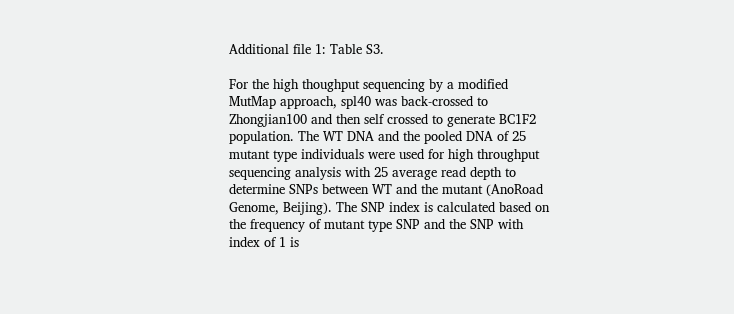Additional file 1: Table S3.

For the high thoughput sequencing by a modified MutMap approach, spl40 was back-crossed to Zhongjian100 and then self crossed to generate BC1F2 population. The WT DNA and the pooled DNA of 25 mutant type individuals were used for high throughput sequencing analysis with 25 average read depth to determine SNPs between WT and the mutant (AnoRoad Genome, Beijing). The SNP index is calculated based on the frequency of mutant type SNP and the SNP with index of 1 is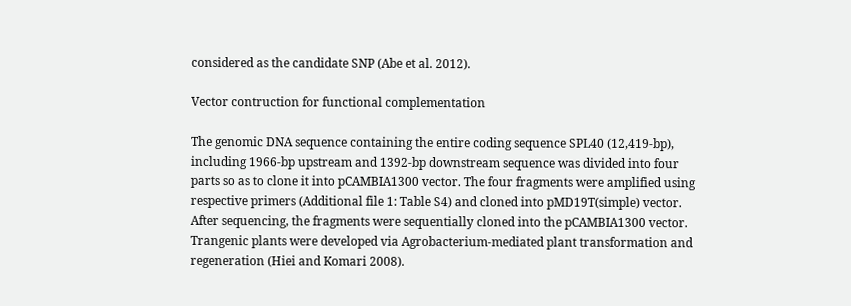considered as the candidate SNP (Abe et al. 2012).

Vector contruction for functional complementation

The genomic DNA sequence containing the entire coding sequence SPL40 (12,419-bp), including 1966-bp upstream and 1392-bp downstream sequence was divided into four parts so as to clone it into pCAMBIA1300 vector. The four fragments were amplified using respective primers (Additional file 1: Table S4) and cloned into pMD19T(simple) vector. After sequencing, the fragments were sequentially cloned into the pCAMBIA1300 vector. Trangenic plants were developed via Agrobacterium-mediated plant transformation and regeneration (Hiei and Komari 2008).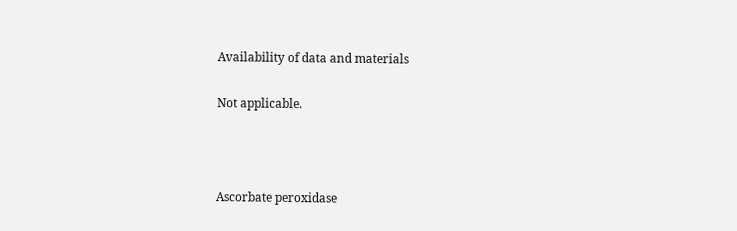Availability of data and materials

Not applicable.



Ascorbate peroxidase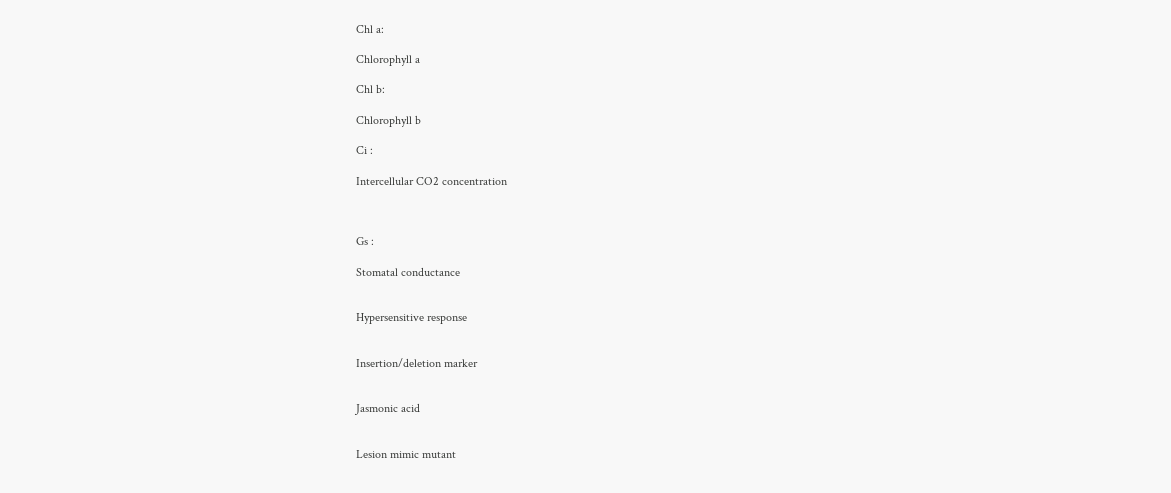Chl a:

Chlorophyll a

Chl b:

Chlorophyll b

Ci :

Intercellular CO2 concentration



Gs :

Stomatal conductance


Hypersensitive response


Insertion/deletion marker


Jasmonic acid


Lesion mimic mutant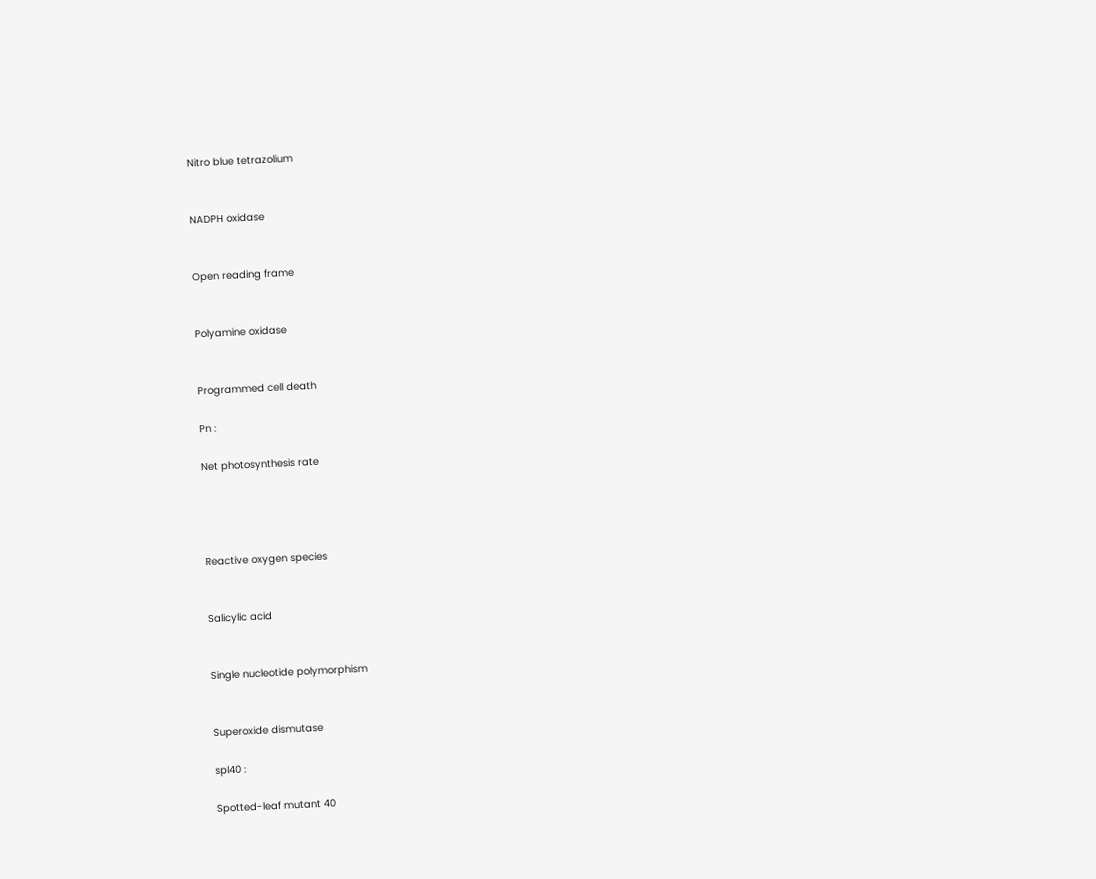Nitro blue tetrazolium


NADPH oxidase


Open reading frame


Polyamine oxidase


Programmed cell death

Pn :

Net photosynthesis rate




Reactive oxygen species


Salicylic acid


Single nucleotide polymorphism


Superoxide dismutase

spl40 :

Spotted-leaf mutant 40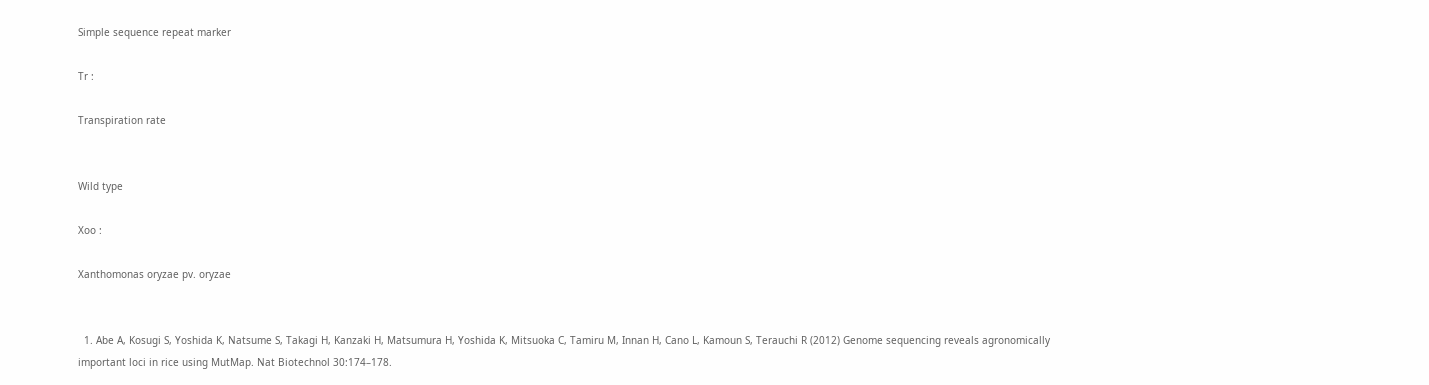Simple sequence repeat marker

Tr :

Transpiration rate


Wild type

Xoo :

Xanthomonas oryzae pv. oryzae


  1. Abe A, Kosugi S, Yoshida K, Natsume S, Takagi H, Kanzaki H, Matsumura H, Yoshida K, Mitsuoka C, Tamiru M, Innan H, Cano L, Kamoun S, Terauchi R (2012) Genome sequencing reveals agronomically important loci in rice using MutMap. Nat Biotechnol 30:174–178.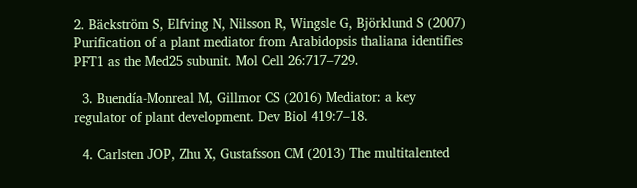2. Bäckström S, Elfving N, Nilsson R, Wingsle G, Björklund S (2007) Purification of a plant mediator from Arabidopsis thaliana identifies PFT1 as the Med25 subunit. Mol Cell 26:717–729.

  3. Buendía-Monreal M, Gillmor CS (2016) Mediator: a key regulator of plant development. Dev Biol 419:7–18.

  4. Carlsten JOP, Zhu X, Gustafsson CM (2013) The multitalented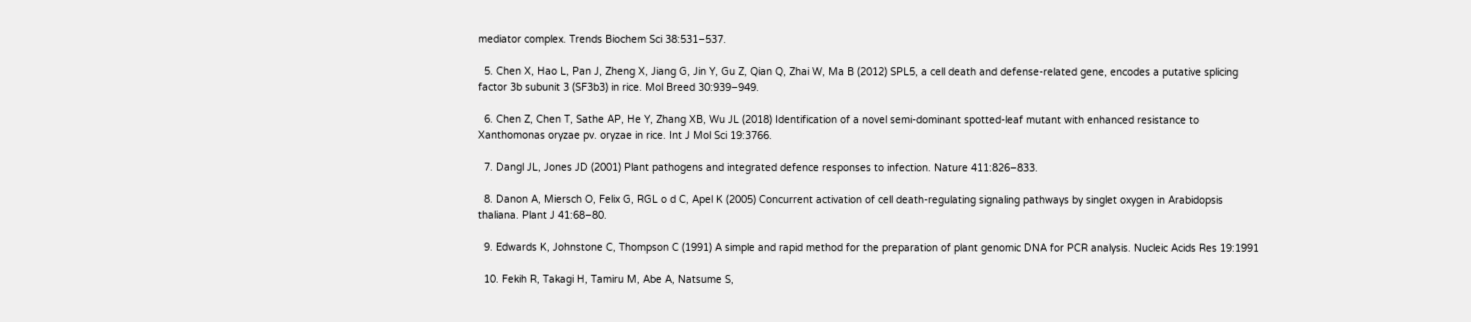mediator complex. Trends Biochem Sci 38:531–537.

  5. Chen X, Hao L, Pan J, Zheng X, Jiang G, Jin Y, Gu Z, Qian Q, Zhai W, Ma B (2012) SPL5, a cell death and defense-related gene, encodes a putative splicing factor 3b subunit 3 (SF3b3) in rice. Mol Breed 30:939–949.

  6. Chen Z, Chen T, Sathe AP, He Y, Zhang XB, Wu JL (2018) Identification of a novel semi-dominant spotted-leaf mutant with enhanced resistance to Xanthomonas oryzae pv. oryzae in rice. Int J Mol Sci 19:3766.

  7. Dangl JL, Jones JD (2001) Plant pathogens and integrated defence responses to infection. Nature 411:826–833.

  8. Danon A, Miersch O, Felix G, RGL o d C, Apel K (2005) Concurrent activation of cell death-regulating signaling pathways by singlet oxygen in Arabidopsis thaliana. Plant J 41:68–80.

  9. Edwards K, Johnstone C, Thompson C (1991) A simple and rapid method for the preparation of plant genomic DNA for PCR analysis. Nucleic Acids Res 19:1991

  10. Fekih R, Takagi H, Tamiru M, Abe A, Natsume S,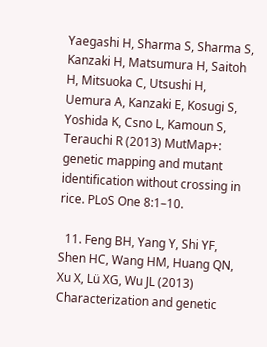Yaegashi H, Sharma S, Sharma S, Kanzaki H, Matsumura H, Saitoh H, Mitsuoka C, Utsushi H, Uemura A, Kanzaki E, Kosugi S, Yoshida K, Csno L, Kamoun S, Terauchi R (2013) MutMap+: genetic mapping and mutant identification without crossing in rice. PLoS One 8:1–10.

  11. Feng BH, Yang Y, Shi YF, Shen HC, Wang HM, Huang QN, Xu X, Lü XG, Wu JL (2013) Characterization and genetic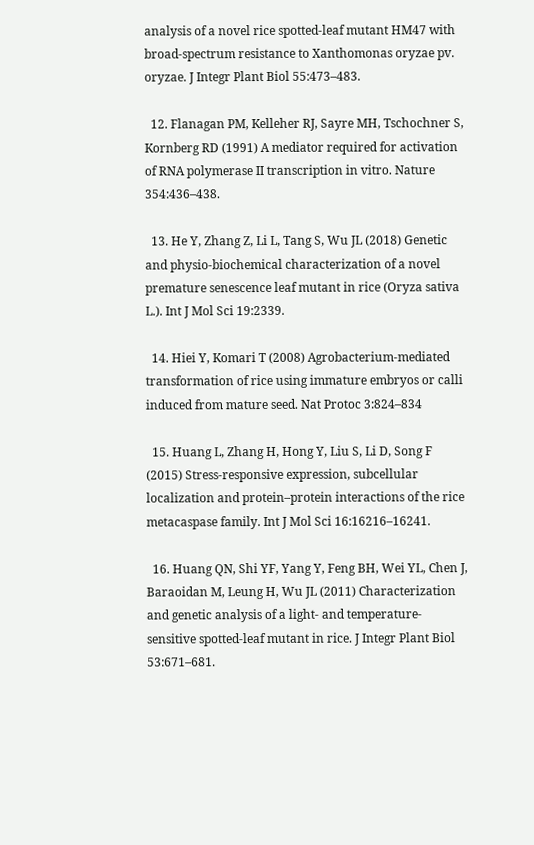analysis of a novel rice spotted-leaf mutant HM47 with broad-spectrum resistance to Xanthomonas oryzae pv. oryzae. J Integr Plant Biol 55:473–483.

  12. Flanagan PM, Kelleher RJ, Sayre MH, Tschochner S, Kornberg RD (1991) A mediator required for activation of RNA polymerase II transcription in vitro. Nature 354:436–438.

  13. He Y, Zhang Z, Li L, Tang S, Wu JL (2018) Genetic and physio-biochemical characterization of a novel premature senescence leaf mutant in rice (Oryza sativa L.). Int J Mol Sci 19:2339.

  14. Hiei Y, Komari T (2008) Agrobacterium-mediated transformation of rice using immature embryos or calli induced from mature seed. Nat Protoc 3:824–834

  15. Huang L, Zhang H, Hong Y, Liu S, Li D, Song F (2015) Stress-responsive expression, subcellular localization and protein–protein interactions of the rice metacaspase family. Int J Mol Sci 16:16216–16241.

  16. Huang QN, Shi YF, Yang Y, Feng BH, Wei YL, Chen J, Baraoidan M, Leung H, Wu JL (2011) Characterization and genetic analysis of a light- and temperature-sensitive spotted-leaf mutant in rice. J Integr Plant Biol 53:671–681.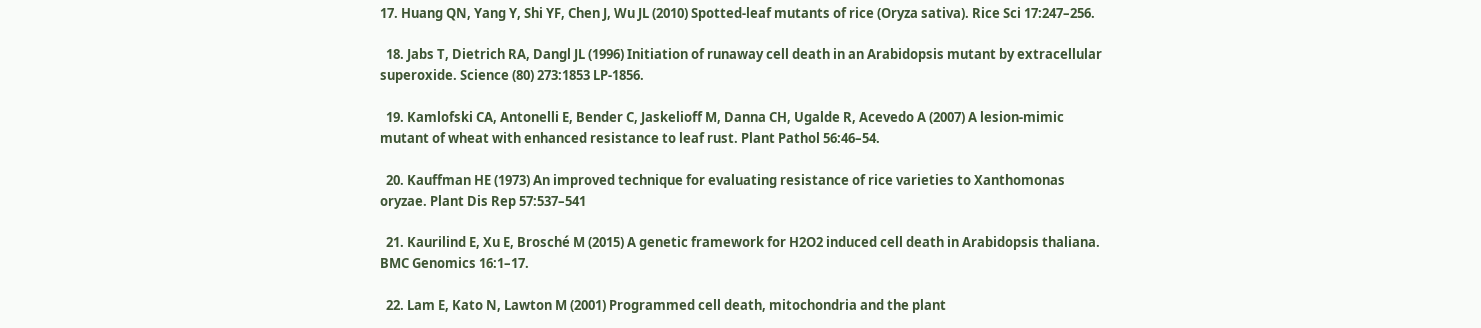17. Huang QN, Yang Y, Shi YF, Chen J, Wu JL (2010) Spotted-leaf mutants of rice (Oryza sativa). Rice Sci 17:247–256.

  18. Jabs T, Dietrich RA, Dangl JL (1996) Initiation of runaway cell death in an Arabidopsis mutant by extracellular superoxide. Science (80) 273:1853 LP-1856.

  19. Kamlofski CA, Antonelli E, Bender C, Jaskelioff M, Danna CH, Ugalde R, Acevedo A (2007) A lesion-mimic mutant of wheat with enhanced resistance to leaf rust. Plant Pathol 56:46–54.

  20. Kauffman HE (1973) An improved technique for evaluating resistance of rice varieties to Xanthomonas oryzae. Plant Dis Rep 57:537–541

  21. Kaurilind E, Xu E, Brosché M (2015) A genetic framework for H2O2 induced cell death in Arabidopsis thaliana. BMC Genomics 16:1–17.

  22. Lam E, Kato N, Lawton M (2001) Programmed cell death, mitochondria and the plant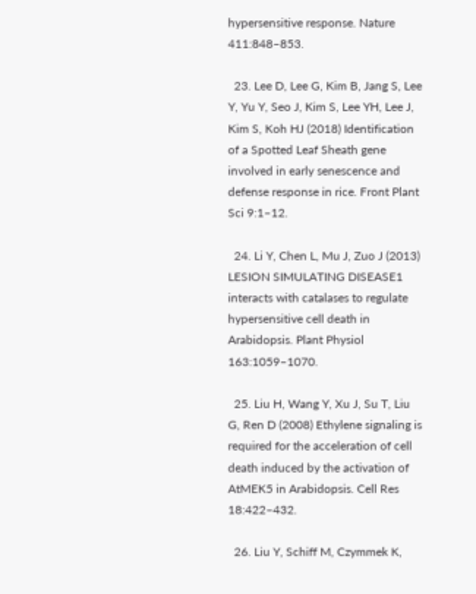hypersensitive response. Nature 411:848–853.

  23. Lee D, Lee G, Kim B, Jang S, Lee Y, Yu Y, Seo J, Kim S, Lee YH, Lee J, Kim S, Koh HJ (2018) Identification of a Spotted Leaf Sheath gene involved in early senescence and defense response in rice. Front Plant Sci 9:1–12.

  24. Li Y, Chen L, Mu J, Zuo J (2013) LESION SIMULATING DISEASE1 interacts with catalases to regulate hypersensitive cell death in Arabidopsis. Plant Physiol 163:1059–1070.

  25. Liu H, Wang Y, Xu J, Su T, Liu G, Ren D (2008) Ethylene signaling is required for the acceleration of cell death induced by the activation of AtMEK5 in Arabidopsis. Cell Res 18:422–432.

  26. Liu Y, Schiff M, Czymmek K,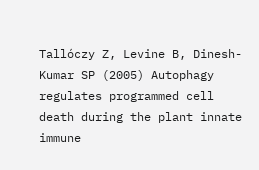Tallóczy Z, Levine B, Dinesh-Kumar SP (2005) Autophagy regulates programmed cell death during the plant innate immune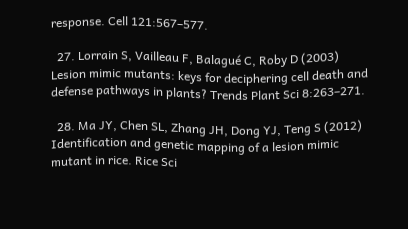response. Cell 121:567–577.

  27. Lorrain S, Vailleau F, Balagué C, Roby D (2003) Lesion mimic mutants: keys for deciphering cell death and defense pathways in plants? Trends Plant Sci 8:263–271.

  28. Ma JY, Chen SL, Zhang JH, Dong YJ, Teng S (2012) Identification and genetic mapping of a lesion mimic mutant in rice. Rice Sci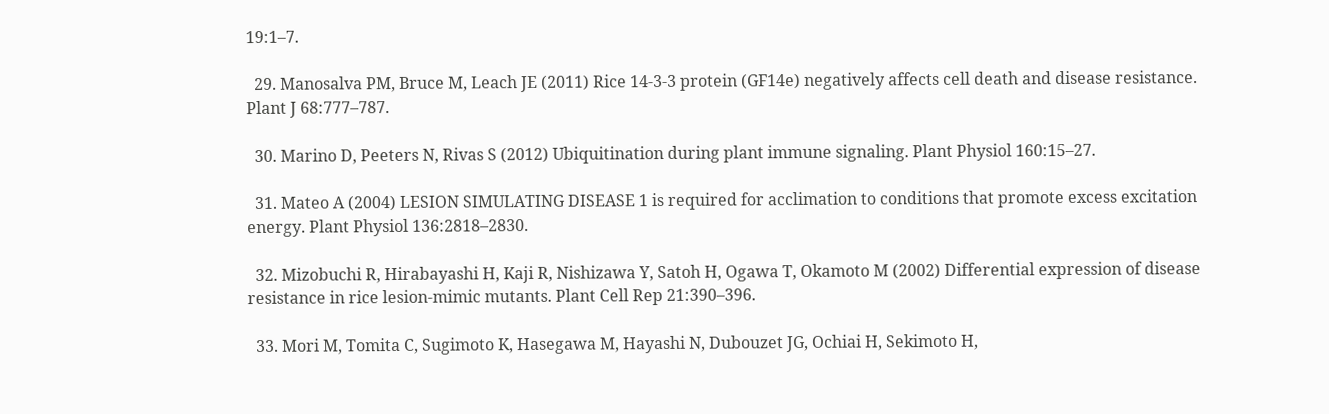19:1–7.

  29. Manosalva PM, Bruce M, Leach JE (2011) Rice 14-3-3 protein (GF14e) negatively affects cell death and disease resistance. Plant J 68:777–787.

  30. Marino D, Peeters N, Rivas S (2012) Ubiquitination during plant immune signaling. Plant Physiol 160:15–27.

  31. Mateo A (2004) LESION SIMULATING DISEASE 1 is required for acclimation to conditions that promote excess excitation energy. Plant Physiol 136:2818–2830.

  32. Mizobuchi R, Hirabayashi H, Kaji R, Nishizawa Y, Satoh H, Ogawa T, Okamoto M (2002) Differential expression of disease resistance in rice lesion-mimic mutants. Plant Cell Rep 21:390–396.

  33. Mori M, Tomita C, Sugimoto K, Hasegawa M, Hayashi N, Dubouzet JG, Ochiai H, Sekimoto H,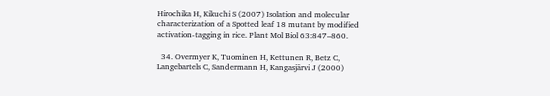Hirochika H, Kikuchi S (2007) Isolation and molecular characterization of a Spotted leaf 18 mutant by modified activation-tagging in rice. Plant Mol Biol 63:847–860.

  34. Overmyer K, Tuominen H, Kettunen R, Betz C, Langebartels C, Sandermann H, Kangasjärvi J (2000)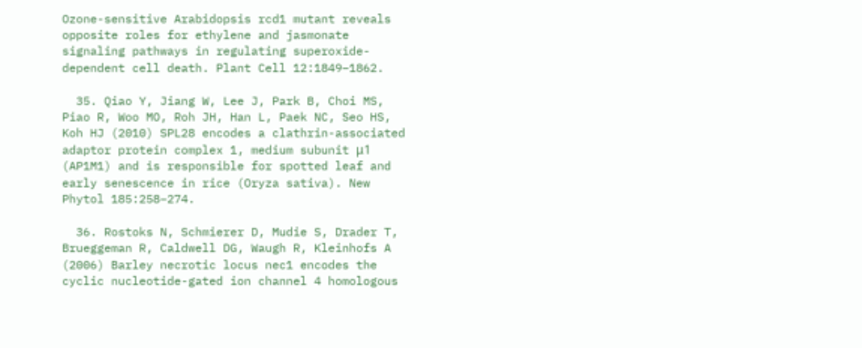Ozone-sensitive Arabidopsis rcd1 mutant reveals opposite roles for ethylene and jasmonate signaling pathways in regulating superoxide-dependent cell death. Plant Cell 12:1849–1862.

  35. Qiao Y, Jiang W, Lee J, Park B, Choi MS, Piao R, Woo MO, Roh JH, Han L, Paek NC, Seo HS, Koh HJ (2010) SPL28 encodes a clathrin-associated adaptor protein complex 1, medium subunit μ1 (AP1M1) and is responsible for spotted leaf and early senescence in rice (Oryza sativa). New Phytol 185:258–274.

  36. Rostoks N, Schmierer D, Mudie S, Drader T, Brueggeman R, Caldwell DG, Waugh R, Kleinhofs A (2006) Barley necrotic locus nec1 encodes the cyclic nucleotide-gated ion channel 4 homologous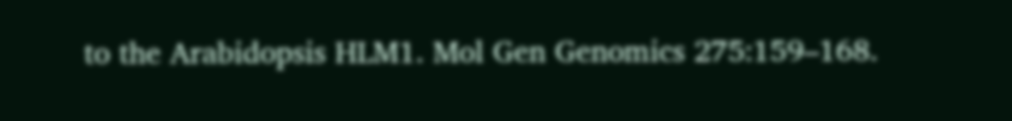to the Arabidopsis HLM1. Mol Gen Genomics 275:159–168.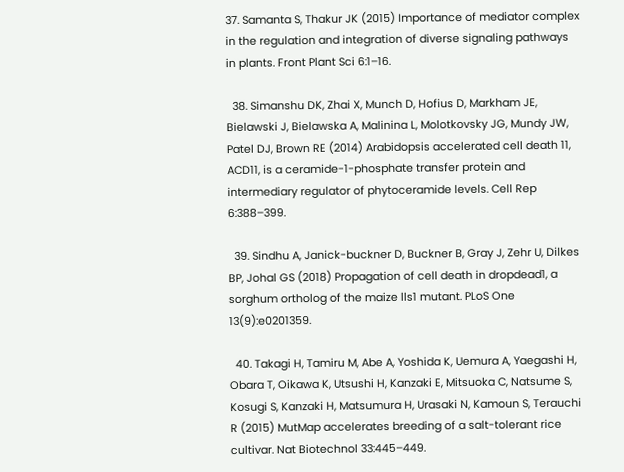37. Samanta S, Thakur JK (2015) Importance of mediator complex in the regulation and integration of diverse signaling pathways in plants. Front Plant Sci 6:1–16.

  38. Simanshu DK, Zhai X, Munch D, Hofius D, Markham JE, Bielawski J, Bielawska A, Malinina L, Molotkovsky JG, Mundy JW, Patel DJ, Brown RE (2014) Arabidopsis accelerated cell death 11, ACD11, is a ceramide-1-phosphate transfer protein and intermediary regulator of phytoceramide levels. Cell Rep 6:388–399.

  39. Sindhu A, Janick-buckner D, Buckner B, Gray J, Zehr U, Dilkes BP, Johal GS (2018) Propagation of cell death in dropdead1, a sorghum ortholog of the maize lls1 mutant. PLoS One 13(9):e0201359.

  40. Takagi H, Tamiru M, Abe A, Yoshida K, Uemura A, Yaegashi H, Obara T, Oikawa K, Utsushi H, Kanzaki E, Mitsuoka C, Natsume S, Kosugi S, Kanzaki H, Matsumura H, Urasaki N, Kamoun S, Terauchi R (2015) MutMap accelerates breeding of a salt-tolerant rice cultivar. Nat Biotechnol 33:445–449.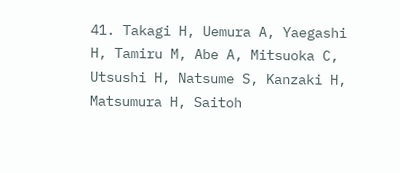41. Takagi H, Uemura A, Yaegashi H, Tamiru M, Abe A, Mitsuoka C, Utsushi H, Natsume S, Kanzaki H, Matsumura H, Saitoh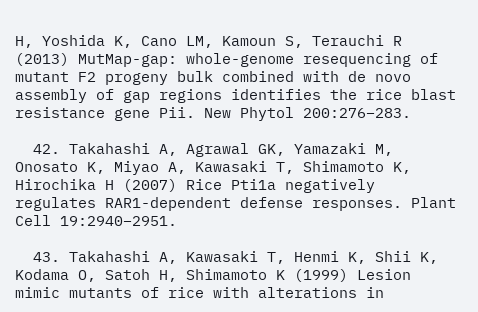H, Yoshida K, Cano LM, Kamoun S, Terauchi R (2013) MutMap-gap: whole-genome resequencing of mutant F2 progeny bulk combined with de novo assembly of gap regions identifies the rice blast resistance gene Pii. New Phytol 200:276–283.

  42. Takahashi A, Agrawal GK, Yamazaki M, Onosato K, Miyao A, Kawasaki T, Shimamoto K, Hirochika H (2007) Rice Pti1a negatively regulates RAR1-dependent defense responses. Plant Cell 19:2940–2951.

  43. Takahashi A, Kawasaki T, Henmi K, Shii K, Kodama O, Satoh H, Shimamoto K (1999) Lesion mimic mutants of rice with alterations in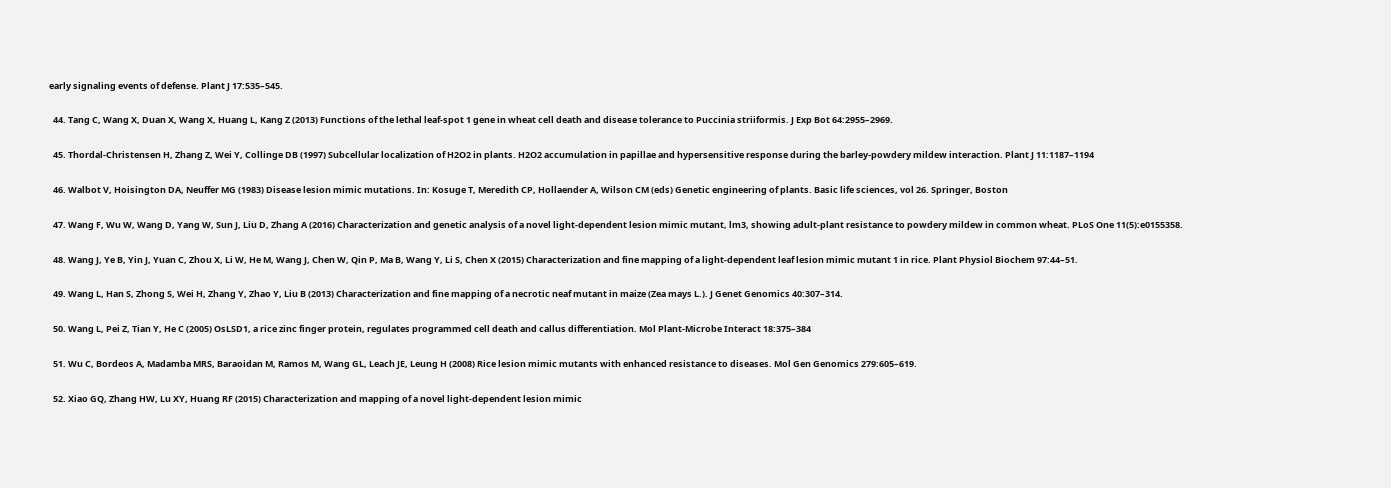early signaling events of defense. Plant J 17:535–545.

  44. Tang C, Wang X, Duan X, Wang X, Huang L, Kang Z (2013) Functions of the lethal leaf-spot 1 gene in wheat cell death and disease tolerance to Puccinia striiformis. J Exp Bot 64:2955–2969.

  45. Thordal-Christensen H, Zhang Z, Wei Y, Collinge DB (1997) Subcellular localization of H2O2 in plants. H2O2 accumulation in papillae and hypersensitive response during the barley-powdery mildew interaction. Plant J 11:1187–1194

  46. Walbot V, Hoisington DA, Neuffer MG (1983) Disease lesion mimic mutations. In: Kosuge T, Meredith CP, Hollaender A, Wilson CM (eds) Genetic engineering of plants. Basic life sciences, vol 26. Springer, Boston

  47. Wang F, Wu W, Wang D, Yang W, Sun J, Liu D, Zhang A (2016) Characterization and genetic analysis of a novel light-dependent lesion mimic mutant, lm3, showing adult-plant resistance to powdery mildew in common wheat. PLoS One 11(5):e0155358.

  48. Wang J, Ye B, Yin J, Yuan C, Zhou X, Li W, He M, Wang J, Chen W, Qin P, Ma B, Wang Y, Li S, Chen X (2015) Characterization and fine mapping of a light-dependent leaf lesion mimic mutant 1 in rice. Plant Physiol Biochem 97:44–51.

  49. Wang L, Han S, Zhong S, Wei H, Zhang Y, Zhao Y, Liu B (2013) Characterization and fine mapping of a necrotic neaf mutant in maize (Zea mays L.). J Genet Genomics 40:307–314.

  50. Wang L, Pei Z, Tian Y, He C (2005) OsLSD1, a rice zinc finger protein, regulates programmed cell death and callus differentiation. Mol Plant-Microbe Interact 18:375–384

  51. Wu C, Bordeos A, Madamba MRS, Baraoidan M, Ramos M, Wang GL, Leach JE, Leung H (2008) Rice lesion mimic mutants with enhanced resistance to diseases. Mol Gen Genomics 279:605–619.

  52. Xiao GQ, Zhang HW, Lu XY, Huang RF (2015) Characterization and mapping of a novel light-dependent lesion mimic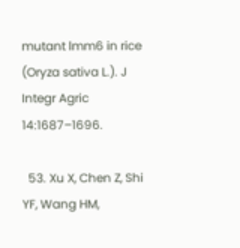mutant lmm6 in rice (Oryza sativa L.). J Integr Agric 14:1687–1696.

  53. Xu X, Chen Z, Shi YF, Wang HM,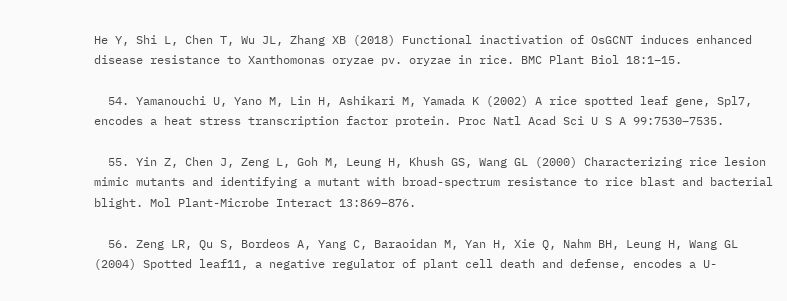He Y, Shi L, Chen T, Wu JL, Zhang XB (2018) Functional inactivation of OsGCNT induces enhanced disease resistance to Xanthomonas oryzae pv. oryzae in rice. BMC Plant Biol 18:1–15.

  54. Yamanouchi U, Yano M, Lin H, Ashikari M, Yamada K (2002) A rice spotted leaf gene, Spl7, encodes a heat stress transcription factor protein. Proc Natl Acad Sci U S A 99:7530–7535.

  55. Yin Z, Chen J, Zeng L, Goh M, Leung H, Khush GS, Wang GL (2000) Characterizing rice lesion mimic mutants and identifying a mutant with broad-spectrum resistance to rice blast and bacterial blight. Mol Plant-Microbe Interact 13:869–876.

  56. Zeng LR, Qu S, Bordeos A, Yang C, Baraoidan M, Yan H, Xie Q, Nahm BH, Leung H, Wang GL (2004) Spotted leaf11, a negative regulator of plant cell death and defense, encodes a U-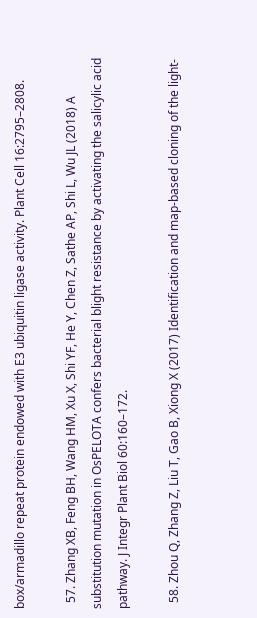box/armadillo repeat protein endowed with E3 ubiquitin ligase activity. Plant Cell 16:2795–2808.

  57. Zhang XB, Feng BH, Wang HM, Xu X, Shi YF, He Y, Chen Z, Sathe AP, Shi L, Wu JL (2018) A substitution mutation in OsPELOTA confers bacterial blight resistance by activating the salicylic acid pathway. J Integr Plant Biol 60:160–172.

  58. Zhou Q, Zhang Z, Liu T, Gao B, Xiong X (2017) Identification and map-based cloning of the light-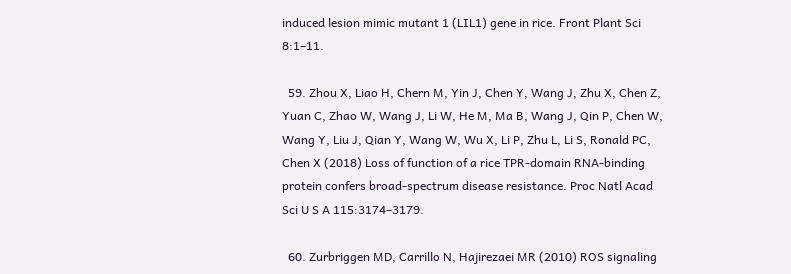induced lesion mimic mutant 1 (LIL1) gene in rice. Front Plant Sci 8:1–11.

  59. Zhou X, Liao H, Chern M, Yin J, Chen Y, Wang J, Zhu X, Chen Z, Yuan C, Zhao W, Wang J, Li W, He M, Ma B, Wang J, Qin P, Chen W, Wang Y, Liu J, Qian Y, Wang W, Wu X, Li P, Zhu L, Li S, Ronald PC, Chen X (2018) Loss of function of a rice TPR-domain RNA-binding protein confers broad-spectrum disease resistance. Proc Natl Acad Sci U S A 115:3174–3179.

  60. Zurbriggen MD, Carrillo N, Hajirezaei MR (2010) ROS signaling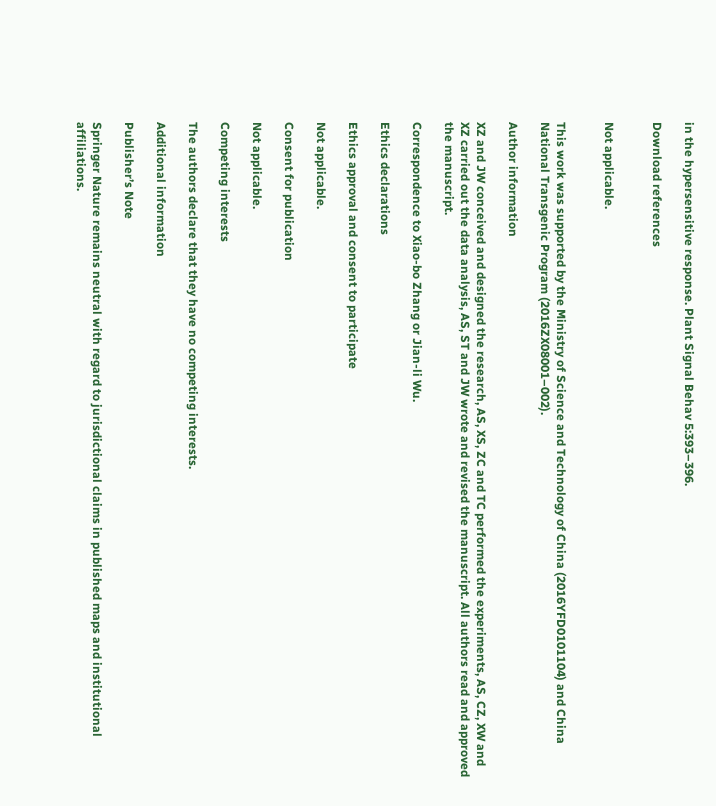in the hypersensitive response. Plant Signal Behav 5:393–396.

Download references


Not applicable.


This work was supported by the Ministry of Science and Technology of China (2016YFD0101104) and China National Transgenic Program (2016ZX08001–002).

Author information

XZ and JW conceived and designed the research, AS, XS, ZC and TC performed the experiments, AS, CZ, XW and XZ carried out the data analysis, AS, ST and JW wrote and revised the manuscript. All authors read and approved the manuscript.

Correspondence to Xiao-bo Zhang or Jian-li Wu.

Ethics declarations

Ethics approval and consent to participate

Not applicable.

Consent for publication

Not applicable.

Competing interests

The authors declare that they have no competing interests.

Additional information

Publisher’s Note

Springer Nature remains neutral with regard to jurisdictional claims in published maps and institutional affiliations.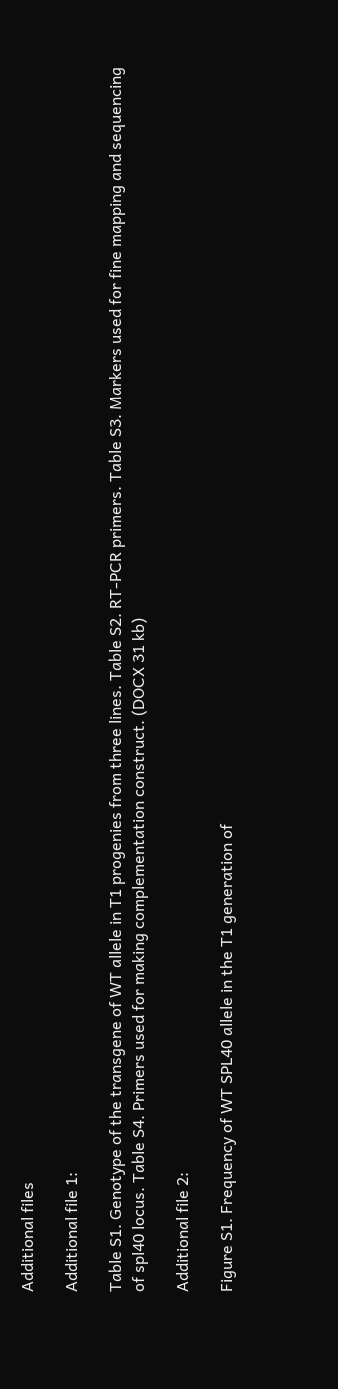Additional files

Additional file 1:

Table S1. Genotype of the transgene of WT allele in T1 progenies from three lines. Table S2. RT-PCR primers. Table S3. Markers used for fine mapping and sequencing of spl40 locus. Table S4. Primers used for making complementation construct. (DOCX 31 kb)

Additional file 2:

Figure S1. Frequency of WT SPL40 allele in the T1 generation of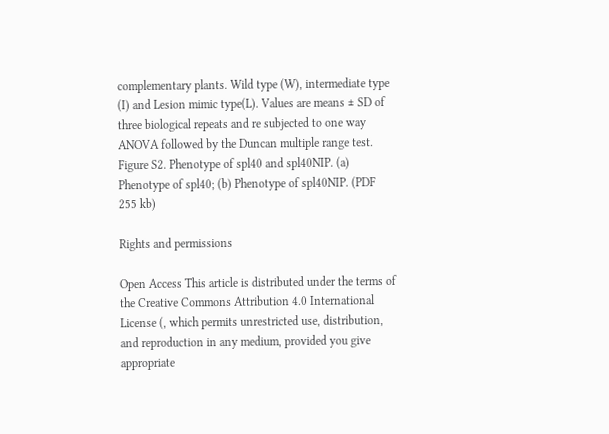complementary plants. Wild type (W), intermediate type (I) and Lesion mimic type(L). Values are means ± SD of three biological repeats and re subjected to one way ANOVA followed by the Duncan multiple range test. Figure S2. Phenotype of spl40 and spl40NIP. (a) Phenotype of spl40; (b) Phenotype of spl40NIP. (PDF 255 kb)

Rights and permissions

Open Access This article is distributed under the terms of the Creative Commons Attribution 4.0 International License (, which permits unrestricted use, distribution, and reproduction in any medium, provided you give appropriate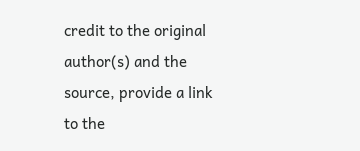credit to the original author(s) and the source, provide a link to the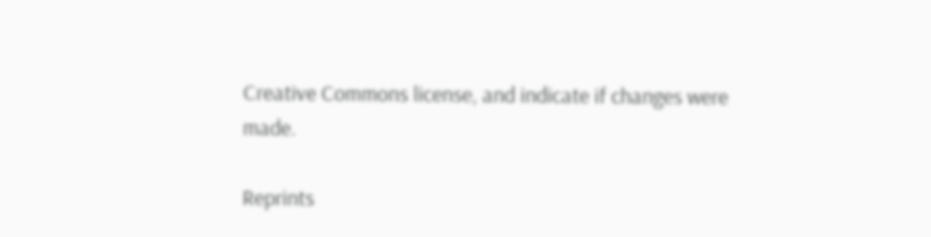Creative Commons license, and indicate if changes were made.

Reprints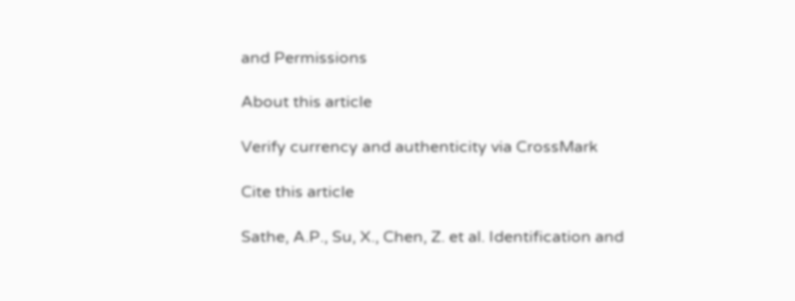and Permissions

About this article

Verify currency and authenticity via CrossMark

Cite this article

Sathe, A.P., Su, X., Chen, Z. et al. Identification and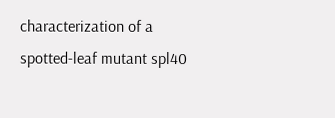characterization of a spotted-leaf mutant spl40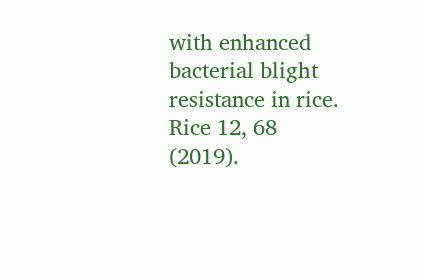with enhanced bacterial blight resistance in rice. Rice 12, 68 (2019).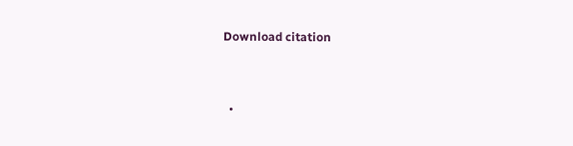Download citation


  •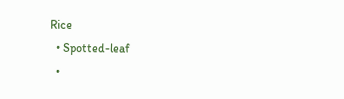Rice
  • Spotted-leaf
  •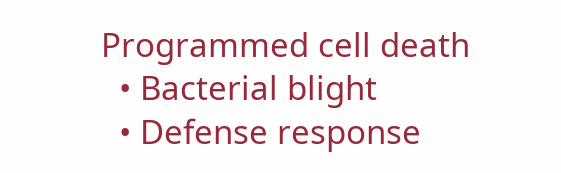Programmed cell death
  • Bacterial blight
  • Defense response